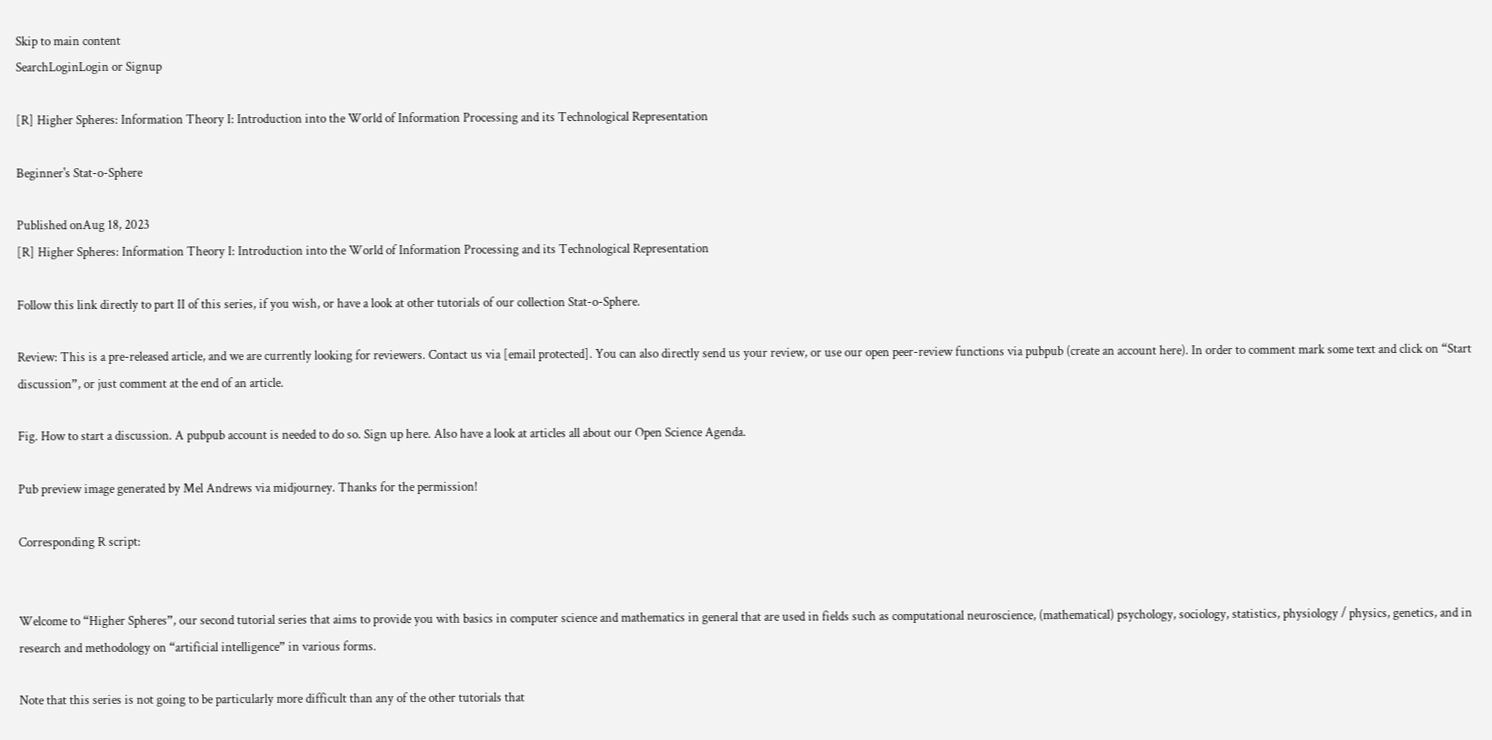Skip to main content
SearchLoginLogin or Signup

[R] Higher Spheres: Information Theory I: Introduction into the World of Information Processing and its Technological Representation

Beginner's Stat-o-Sphere

Published onAug 18, 2023
[R] Higher Spheres: Information Theory I: Introduction into the World of Information Processing and its Technological Representation

Follow this link directly to part II of this series, if you wish, or have a look at other tutorials of our collection Stat-o-Sphere.

Review: This is a pre-released article, and we are currently looking for reviewers. Contact us via [email protected]. You can also directly send us your review, or use our open peer-review functions via pubpub (create an account here). In order to comment mark some text and click on “Start discussion”, or just comment at the end of an article.

Fig. How to start a discussion. A pubpub account is needed to do so. Sign up here. Also have a look at articles all about our Open Science Agenda.

Pub preview image generated by Mel Andrews via midjourney. Thanks for the permission!

Corresponding R script:


Welcome to “Higher Spheres”, our second tutorial series that aims to provide you with basics in computer science and mathematics in general that are used in fields such as computational neuroscience, (mathematical) psychology, sociology, statistics, physiology / physics, genetics, and in research and methodology on “artificial intelligence” in various forms.

Note that this series is not going to be particularly more difficult than any of the other tutorials that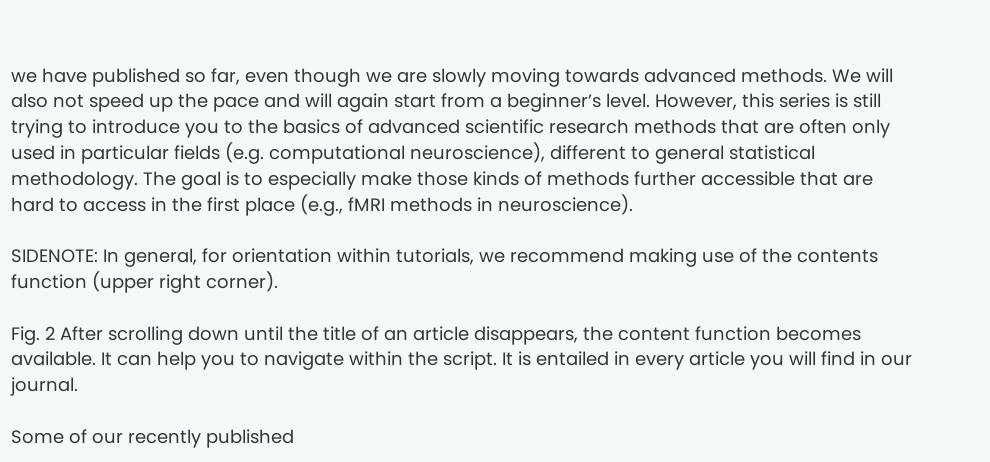we have published so far, even though we are slowly moving towards advanced methods. We will also not speed up the pace and will again start from a beginner’s level. However, this series is still trying to introduce you to the basics of advanced scientific research methods that are often only used in particular fields (e.g. computational neuroscience), different to general statistical methodology. The goal is to especially make those kinds of methods further accessible that are hard to access in the first place (e.g., fMRI methods in neuroscience).

SIDENOTE: In general, for orientation within tutorials, we recommend making use of the contents function (upper right corner).

Fig. 2 After scrolling down until the title of an article disappears, the content function becomes available. It can help you to navigate within the script. It is entailed in every article you will find in our journal.

Some of our recently published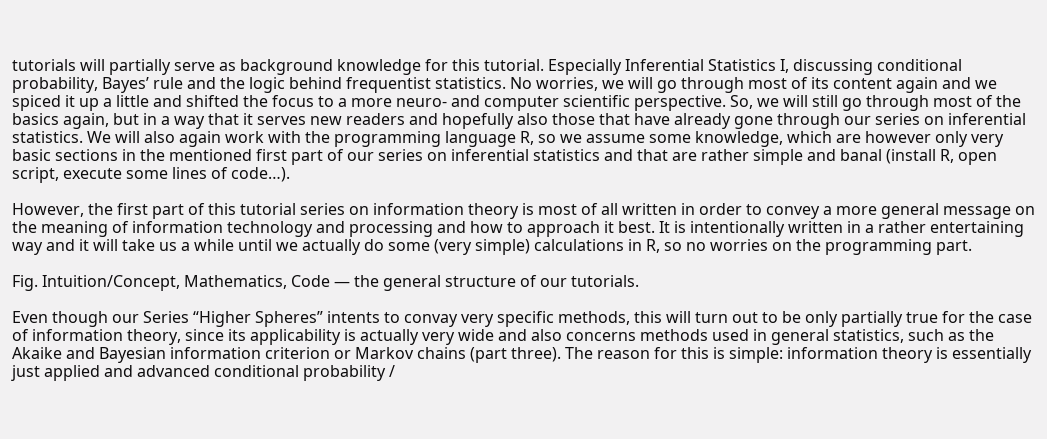tutorials will partially serve as background knowledge for this tutorial. Especially Inferential Statistics I, discussing conditional probability, Bayes’ rule and the logic behind frequentist statistics. No worries, we will go through most of its content again and we spiced it up a little and shifted the focus to a more neuro- and computer scientific perspective. So, we will still go through most of the basics again, but in a way that it serves new readers and hopefully also those that have already gone through our series on inferential statistics. We will also again work with the programming language R, so we assume some knowledge, which are however only very basic sections in the mentioned first part of our series on inferential statistics and that are rather simple and banal (install R, open script, execute some lines of code…).

However, the first part of this tutorial series on information theory is most of all written in order to convey a more general message on the meaning of information technology and processing and how to approach it best. It is intentionally written in a rather entertaining way and it will take us a while until we actually do some (very simple) calculations in R, so no worries on the programming part.

Fig. Intuition/Concept, Mathematics, Code — the general structure of our tutorials.

Even though our Series “Higher Spheres” intents to convay very specific methods, this will turn out to be only partially true for the case of information theory, since its applicability is actually very wide and also concerns methods used in general statistics, such as the Akaike and Bayesian information criterion or Markov chains (part three). The reason for this is simple: information theory is essentially just applied and advanced conditional probability /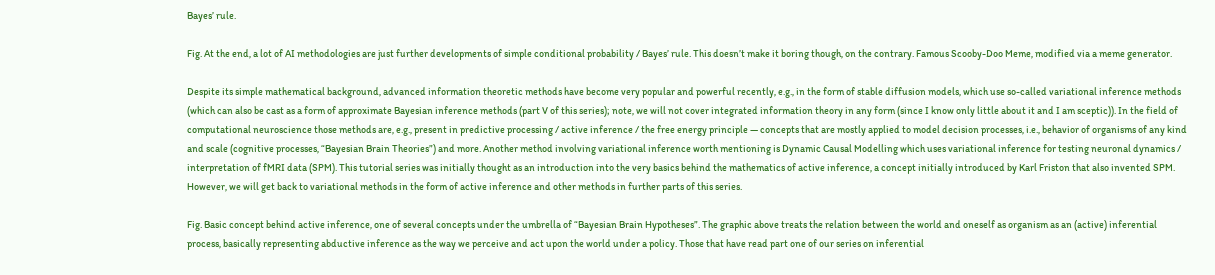Bayes’ rule.

Fig. At the end, a lot of AI methodologies are just further developments of simple conditional probability / Bayes’ rule. This doesn’t make it boring though, on the contrary. Famous Scooby-Doo Meme, modified via a meme generator.

Despite its simple mathematical background, advanced information theoretic methods have become very popular and powerful recently, e.g., in the form of stable diffusion models, which use so-called variational inference methods (which can also be cast as a form of approximate Bayesian inference methods (part V of this series); note, we will not cover integrated information theory in any form (since I know only little about it and I am sceptic)). In the field of computational neuroscience those methods are, e.g., present in predictive processing / active inference / the free energy principle — concepts that are mostly applied to model decision processes, i.e., behavior of organisms of any kind and scale (cognitive processes, “Bayesian Brain Theories”) and more. Another method involving variational inference worth mentioning is Dynamic Causal Modelling which uses variational inference for testing neuronal dynamics / interpretation of fMRI data (SPM). This tutorial series was initially thought as an introduction into the very basics behind the mathematics of active inference, a concept initially introduced by Karl Friston that also invented SPM. However, we will get back to variational methods in the form of active inference and other methods in further parts of this series.

Fig. Basic concept behind active inference, one of several concepts under the umbrella of “Bayesian Brain Hypotheses”. The graphic above treats the relation between the world and oneself as organism as an (active) inferential process, basically representing abductive inference as the way we perceive and act upon the world under a policy. Those that have read part one of our series on inferential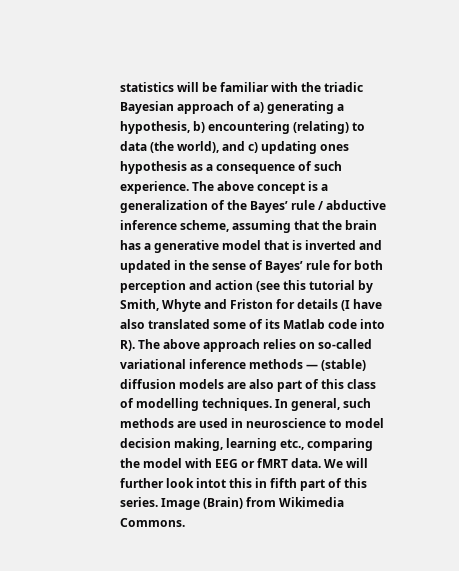statistics will be familiar with the triadic Bayesian approach of a) generating a hypothesis, b) encountering (relating) to data (the world), and c) updating ones hypothesis as a consequence of such experience. The above concept is a generalization of the Bayes’ rule / abductive inference scheme, assuming that the brain has a generative model that is inverted and updated in the sense of Bayes’ rule for both perception and action (see this tutorial by Smith, Whyte and Friston for details (I have also translated some of its Matlab code into R). The above approach relies on so-called variational inference methods — (stable) diffusion models are also part of this class of modelling techniques. In general, such methods are used in neuroscience to model decision making, learning etc., comparing the model with EEG or fMRT data. We will further look intot this in fifth part of this series. Image (Brain) from Wikimedia Commons.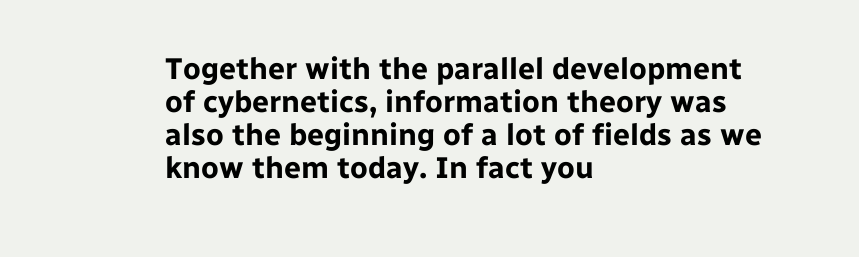Together with the parallel development of cybernetics, information theory was also the beginning of a lot of fields as we know them today. In fact you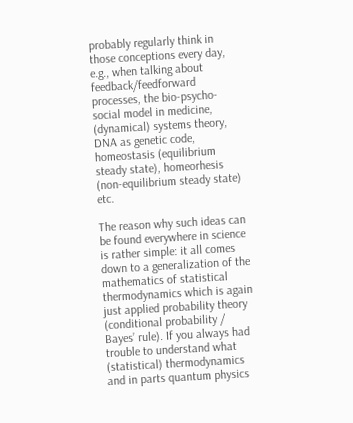probably regularly think in those conceptions every day, e.g., when talking about feedback/feedforward processes, the bio-psycho-social model in medicine, (dynamical) systems theory, DNA as genetic code, homeostasis (equilibrium steady state), homeorhesis (non-equilibrium steady state) etc.

The reason why such ideas can be found everywhere in science is rather simple: it all comes down to a generalization of the mathematics of statistical thermodynamics which is again just applied probability theory (conditional probability / Bayes’ rule). If you always had trouble to understand what (statistical) thermodynamics and in parts quantum physics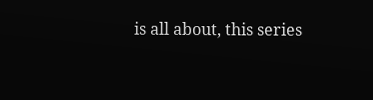is all about, this series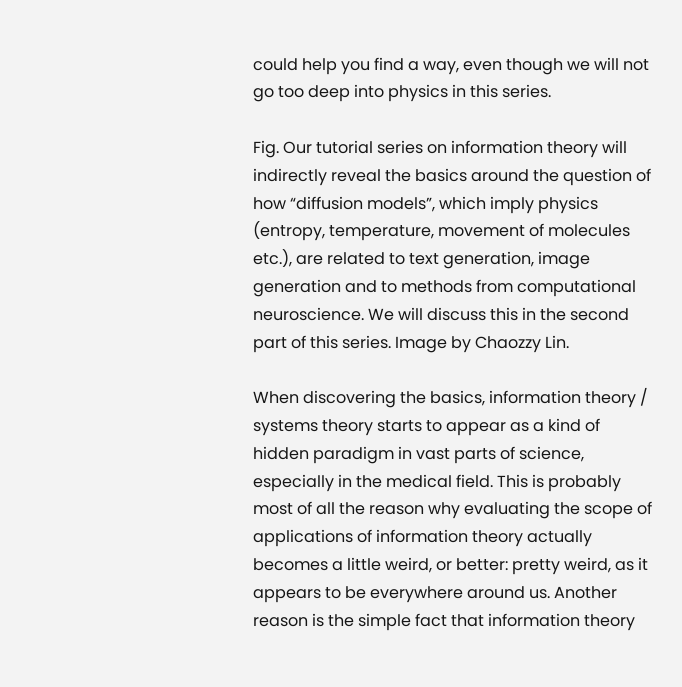could help you find a way, even though we will not go too deep into physics in this series.

Fig. Our tutorial series on information theory will indirectly reveal the basics around the question of how “diffusion models”, which imply physics (entropy, temperature, movement of molecules etc.), are related to text generation, image generation and to methods from computational neuroscience. We will discuss this in the second part of this series. Image by Chaozzy Lin.

When discovering the basics, information theory / systems theory starts to appear as a kind of hidden paradigm in vast parts of science, especially in the medical field. This is probably most of all the reason why evaluating the scope of applications of information theory actually becomes a little weird, or better: pretty weird, as it appears to be everywhere around us. Another reason is the simple fact that information theory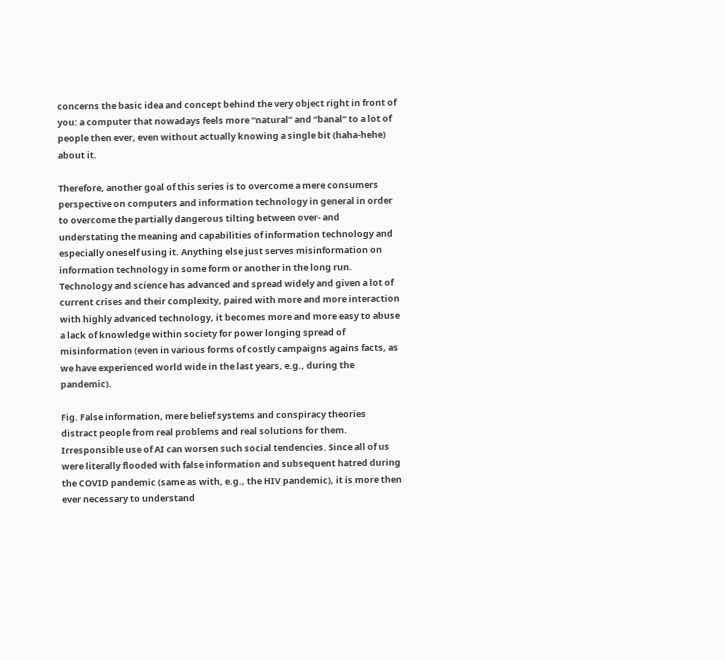concerns the basic idea and concept behind the very object right in front of you: a computer that nowadays feels more “natural” and “banal” to a lot of people then ever, even without actually knowing a single bit (haha-hehe) about it.

Therefore, another goal of this series is to overcome a mere consumers perspective on computers and information technology in general in order to overcome the partially dangerous tilting between over- and understating the meaning and capabilities of information technology and especially oneself using it. Anything else just serves misinformation on information technology in some form or another in the long run. Technology and science has advanced and spread widely and given a lot of current crises and their complexity, paired with more and more interaction with highly advanced technology, it becomes more and more easy to abuse a lack of knowledge within society for power longing spread of misinformation (even in various forms of costly campaigns agains facts, as we have experienced world wide in the last years, e.g., during the pandemic).

Fig. False information, mere belief systems and conspiracy theories distract people from real problems and real solutions for them. Irresponsible use of AI can worsen such social tendencies. Since all of us were literally flooded with false information and subsequent hatred during the COVID pandemic (same as with, e.g., the HIV pandemic), it is more then ever necessary to understand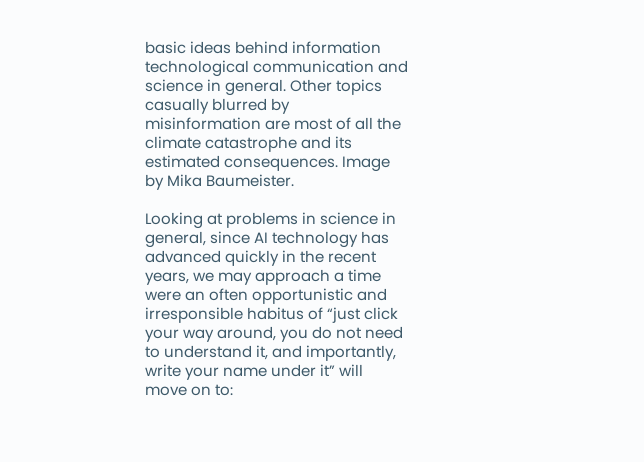basic ideas behind information technological communication and science in general. Other topics casually blurred by misinformation are most of all the climate catastrophe and its estimated consequences. Image by Mika Baumeister.

Looking at problems in science in general, since AI technology has advanced quickly in the recent years, we may approach a time were an often opportunistic and irresponsible habitus of “just click your way around, you do not need to understand it, and importantly, write your name under it” will move on to: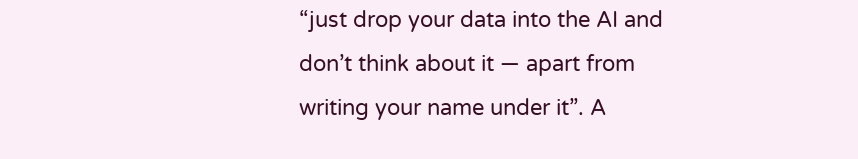“just drop your data into the AI and don’t think about it — apart from writing your name under it”. A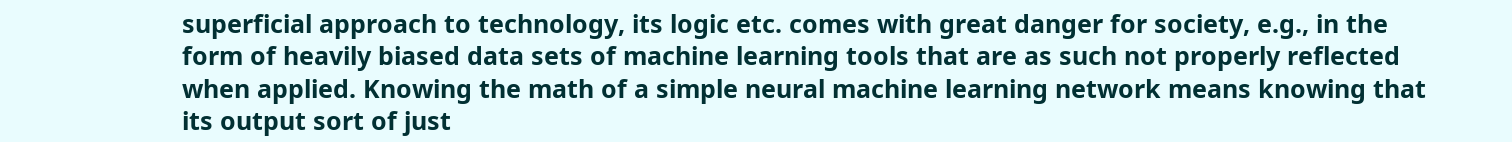superficial approach to technology, its logic etc. comes with great danger for society, e.g., in the form of heavily biased data sets of machine learning tools that are as such not properly reflected when applied. Knowing the math of a simple neural machine learning network means knowing that its output sort of just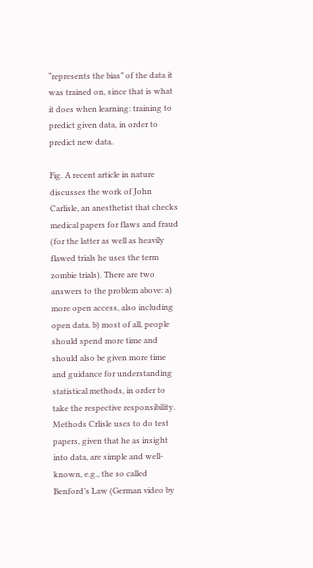“represents the bias” of the data it was trained on, since that is what it does when learning: training to predict given data, in order to predict new data.

Fig. A recent article in nature discusses the work of John Carlisle, an anesthetist that checks medical papers for flaws and fraud (for the latter as well as heavily flawed trials he uses the term zombie trials). There are two answers to the problem above: a) more open access, also including open data. b) most of all, people should spend more time and should also be given more time and guidance for understanding statistical methods, in order to take the respective responsibility. Methods Crlisle uses to do test papers, given that he as insight into data, are simple and well-known, e.g., the so called Benford’s Law (German video by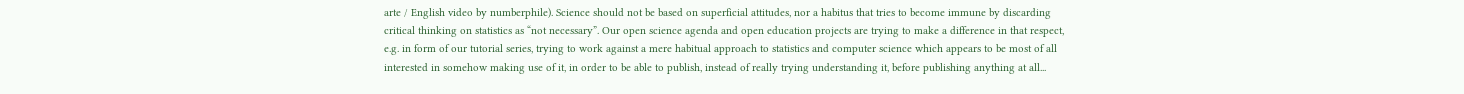arte / English video by numberphile). Science should not be based on superficial attitudes, nor a habitus that tries to become immune by discarding critical thinking on statistics as “not necessary”. Our open science agenda and open education projects are trying to make a difference in that respect, e.g. in form of our tutorial series, trying to work against a mere habitual approach to statistics and computer science which appears to be most of all interested in somehow making use of it, in order to be able to publish, instead of really trying understanding it, before publishing anything at all...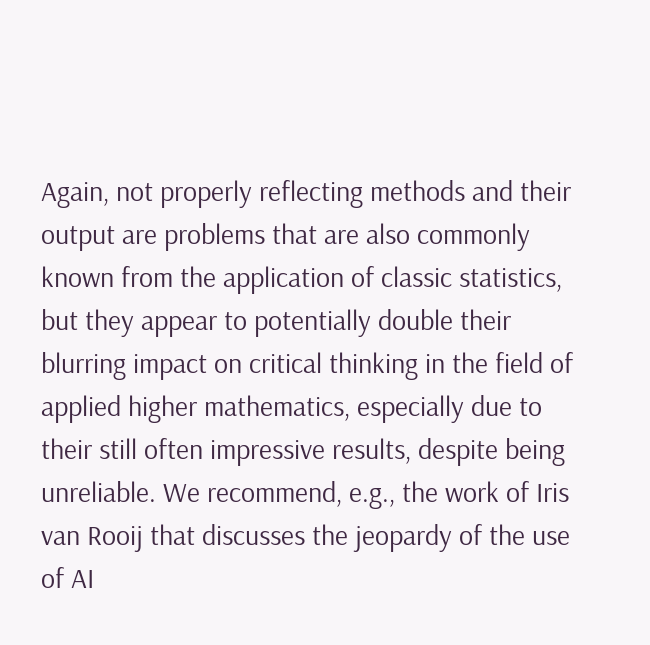Again, not properly reflecting methods and their output are problems that are also commonly known from the application of classic statistics, but they appear to potentially double their blurring impact on critical thinking in the field of applied higher mathematics, especially due to their still often impressive results, despite being unreliable. We recommend, e.g., the work of Iris van Rooij that discusses the jeopardy of the use of AI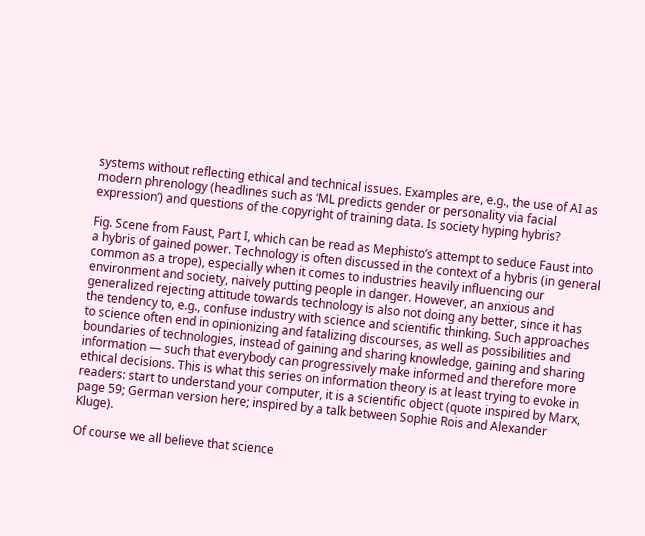systems without reflecting ethical and technical issues. Examples are, e.g., the use of AI as modern phrenology (headlines such as ‘ML predicts gender or personality via facial expression’) and questions of the copyright of training data. Is society hyping hybris?

Fig. Scene from Faust, Part I, which can be read as Mephisto’s attempt to seduce Faust into a hybris of gained power. Technology is often discussed in the context of a hybris (in general common as a trope), especially when it comes to industries heavily influencing our environment and society, naively putting people in danger. However, an anxious and generalized rejecting attitude towards technology is also not doing any better, since it has the tendency to, e.g., confuse industry with science and scientific thinking. Such approaches to science often end in opinionizing and fatalizing discourses, as well as possibilities and boundaries of technologies, instead of gaining and sharing knowledge, gaining and sharing information — such that everybody can progressively make informed and therefore more ethical decisions. This is what this series on information theory is at least trying to evoke in readers: start to understand your computer, it is a scientific object (quote inspired by Marx, page 59; German version here; inspired by a talk between Sophie Rois and Alexander Kluge).

Of course we all believe that science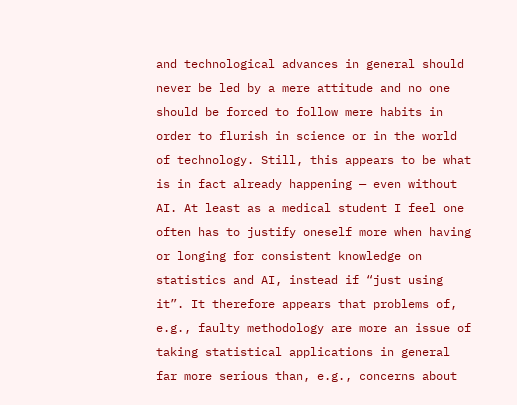and technological advances in general should never be led by a mere attitude and no one should be forced to follow mere habits in order to flurish in science or in the world of technology. Still, this appears to be what is in fact already happening — even without AI. At least as a medical student I feel one often has to justify oneself more when having or longing for consistent knowledge on statistics and AI, instead if “just using it”. It therefore appears that problems of, e.g., faulty methodology are more an issue of taking statistical applications in general far more serious than, e.g., concerns about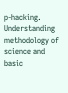p-hacking. Understanding methodology of science and basic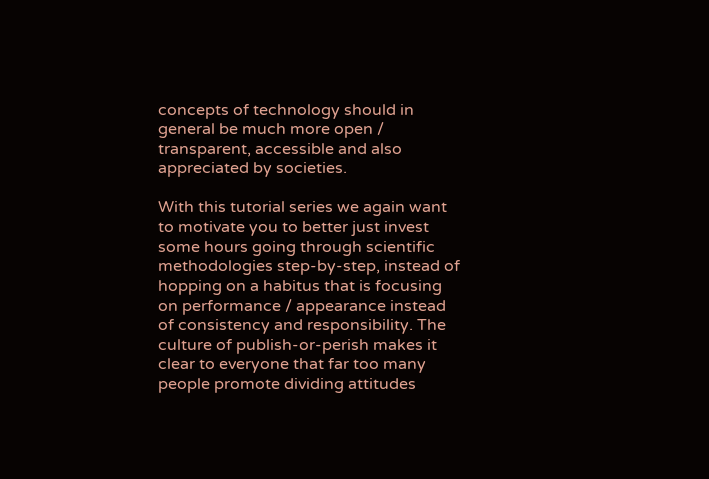concepts of technology should in general be much more open / transparent, accessible and also appreciated by societies.

With this tutorial series we again want to motivate you to better just invest some hours going through scientific methodologies step-by-step, instead of hopping on a habitus that is focusing on performance / appearance instead of consistency and responsibility. The culture of publish-or-perish makes it clear to everyone that far too many people promote dividing attitudes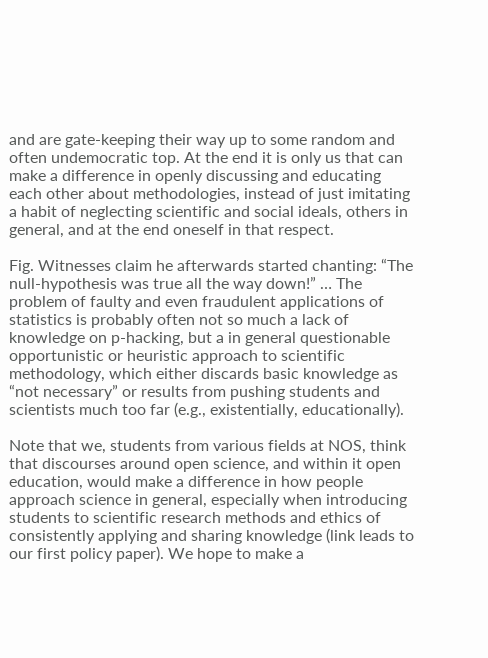and are gate-keeping their way up to some random and often undemocratic top. At the end it is only us that can make a difference in openly discussing and educating each other about methodologies, instead of just imitating a habit of neglecting scientific and social ideals, others in general, and at the end oneself in that respect.

Fig. Witnesses claim he afterwards started chanting: “The null-hypothesis was true all the way down!” … The problem of faulty and even fraudulent applications of statistics is probably often not so much a lack of knowledge on p-hacking, but a in general questionable opportunistic or heuristic approach to scientific methodology, which either discards basic knowledge as “not necessary” or results from pushing students and scientists much too far (e.g., existentially, educationally).

Note that we, students from various fields at NOS, think that discourses around open science, and within it open education, would make a difference in how people approach science in general, especially when introducing students to scientific research methods and ethics of consistently applying and sharing knowledge (link leads to our first policy paper). We hope to make a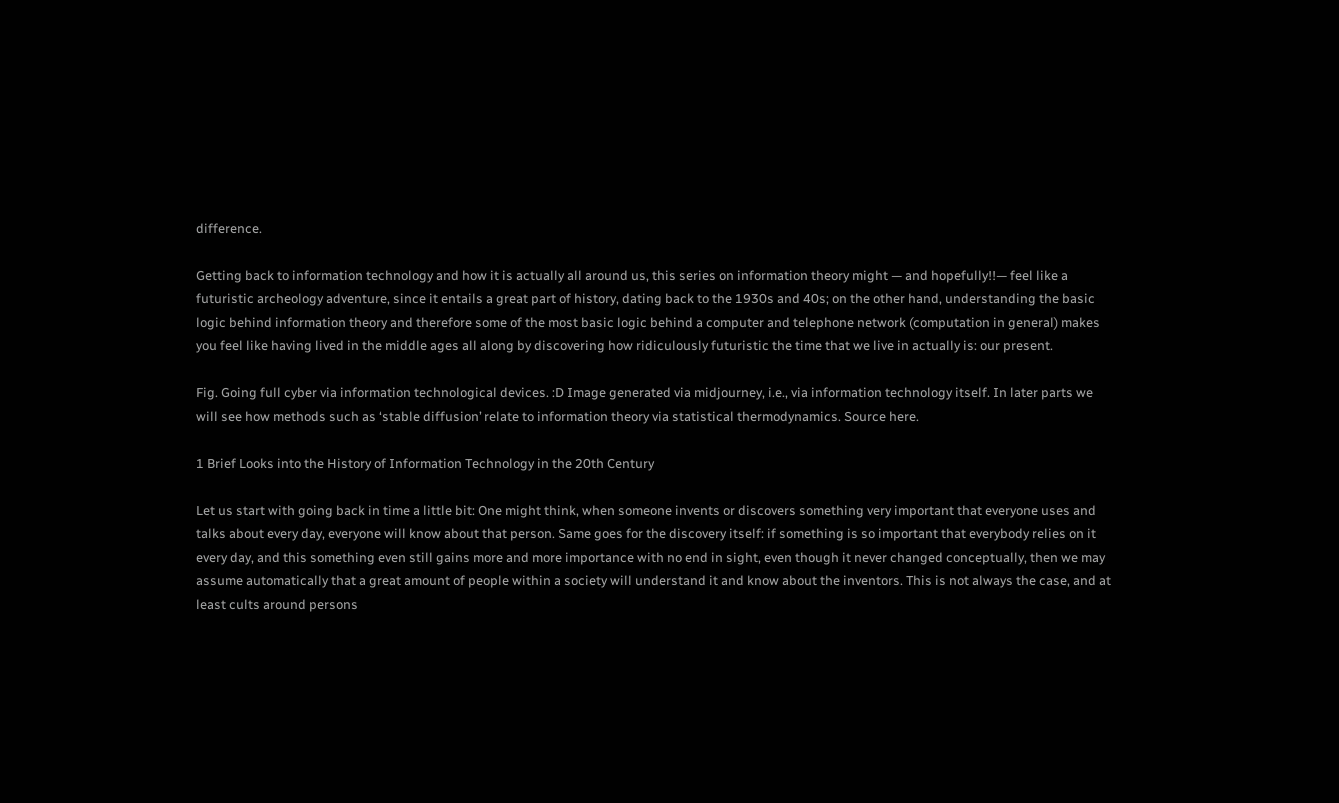difference.

Getting back to information technology and how it is actually all around us, this series on information theory might — and hopefully!!— feel like a futuristic archeology adventure, since it entails a great part of history, dating back to the 1930s and 40s; on the other hand, understanding the basic logic behind information theory and therefore some of the most basic logic behind a computer and telephone network (computation in general) makes you feel like having lived in the middle ages all along by discovering how ridiculously futuristic the time that we live in actually is: our present.

Fig. Going full cyber via information technological devices. :D Image generated via midjourney, i.e., via information technology itself. In later parts we will see how methods such as ‘stable diffusion’ relate to information theory via statistical thermodynamics. Source here.

1 Brief Looks into the History of Information Technology in the 20th Century

Let us start with going back in time a little bit: One might think, when someone invents or discovers something very important that everyone uses and talks about every day, everyone will know about that person. Same goes for the discovery itself: if something is so important that everybody relies on it every day, and this something even still gains more and more importance with no end in sight, even though it never changed conceptually, then we may assume automatically that a great amount of people within a society will understand it and know about the inventors. This is not always the case, and at least cults around persons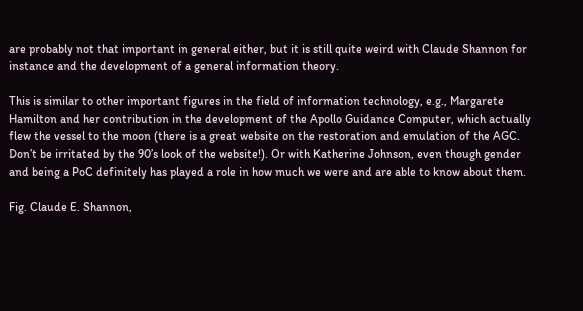are probably not that important in general either, but it is still quite weird with Claude Shannon for instance and the development of a general information theory.

This is similar to other important figures in the field of information technology, e.g., Margarete Hamilton and her contribution in the development of the Apollo Guidance Computer, which actually flew the vessel to the moon (there is a great website on the restoration and emulation of the AGC. Don’t be irritated by the 90’s look of the website!). Or with Katherine Johnson, even though gender and being a PoC definitely has played a role in how much we were and are able to know about them.

Fig. Claude E. Shannon,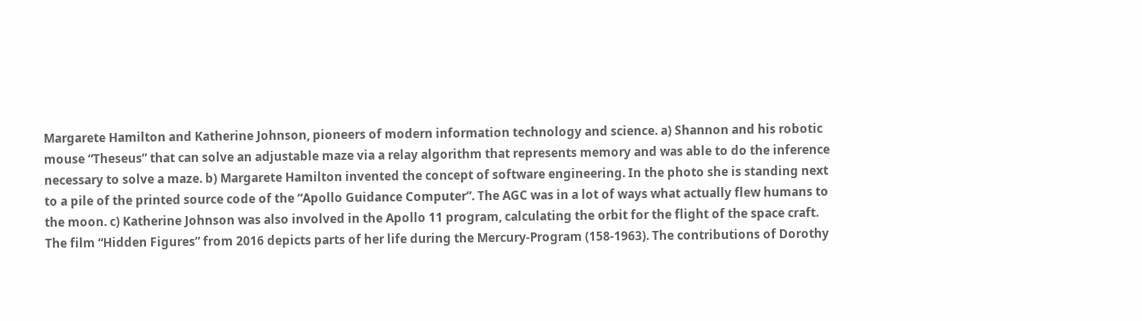Margarete Hamilton and Katherine Johnson, pioneers of modern information technology and science. a) Shannon and his robotic mouse “Theseus” that can solve an adjustable maze via a relay algorithm that represents memory and was able to do the inference necessary to solve a maze. b) Margarete Hamilton invented the concept of software engineering. In the photo she is standing next to a pile of the printed source code of the “Apollo Guidance Computer”. The AGC was in a lot of ways what actually flew humans to the moon. c) Katherine Johnson was also involved in the Apollo 11 program, calculating the orbit for the flight of the space craft. The film “Hidden Figures” from 2016 depicts parts of her life during the Mercury-Program (158-1963). The contributions of Dorothy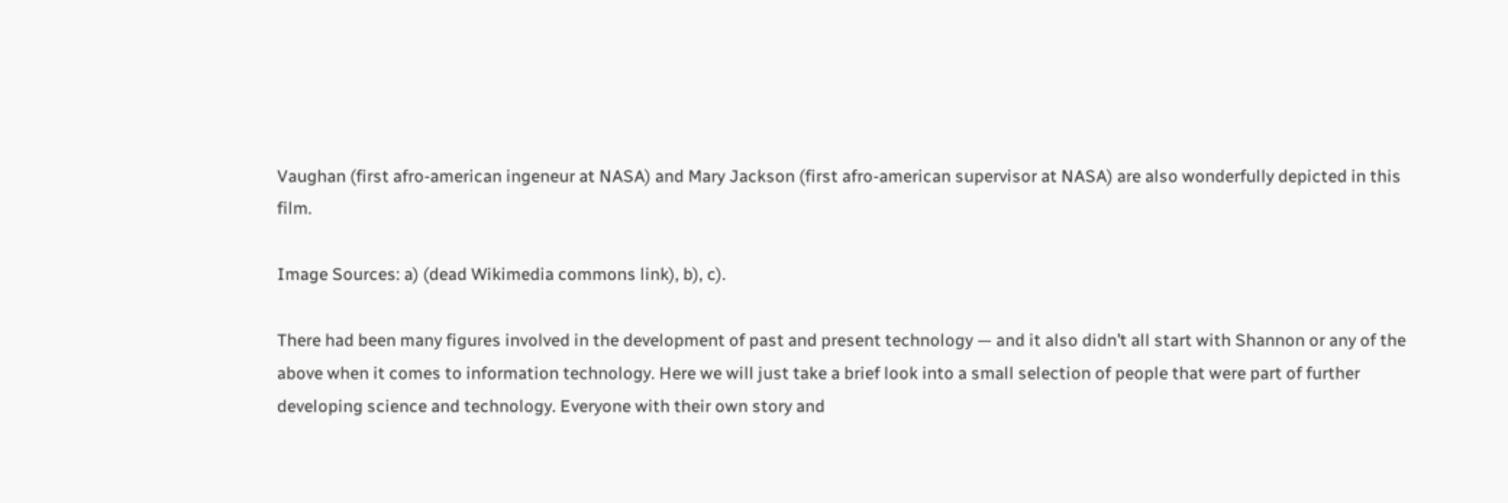Vaughan (first afro-american ingeneur at NASA) and Mary Jackson (first afro-american supervisor at NASA) are also wonderfully depicted in this film.

Image Sources: a) (dead Wikimedia commons link), b), c).

There had been many figures involved in the development of past and present technology — and it also didn’t all start with Shannon or any of the above when it comes to information technology. Here we will just take a brief look into a small selection of people that were part of further developing science and technology. Everyone with their own story and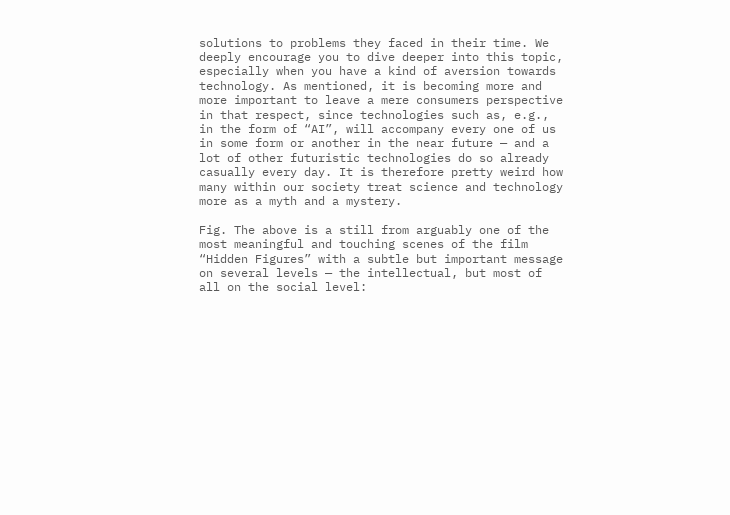solutions to problems they faced in their time. We deeply encourage you to dive deeper into this topic, especially when you have a kind of aversion towards technology. As mentioned, it is becoming more and more important to leave a mere consumers perspective in that respect, since technologies such as, e.g., in the form of “AI”, will accompany every one of us in some form or another in the near future — and a lot of other futuristic technologies do so already casually every day. It is therefore pretty weird how many within our society treat science and technology more as a myth and a mystery.

Fig. The above is a still from arguably one of the most meaningful and touching scenes of the film “Hidden Figures” with a subtle but important message on several levels — the intellectual, but most of all on the social level: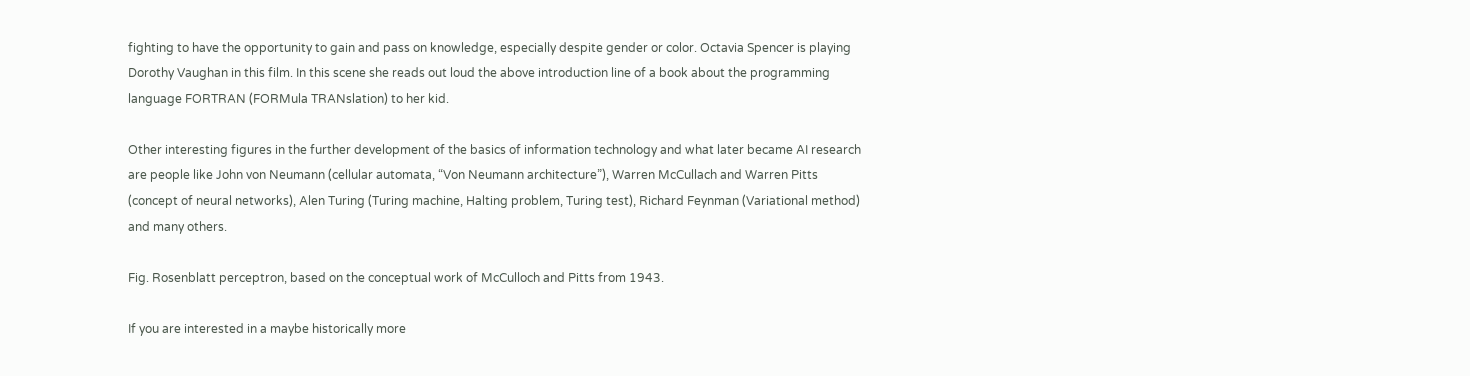fighting to have the opportunity to gain and pass on knowledge, especially despite gender or color. Octavia Spencer is playing Dorothy Vaughan in this film. In this scene she reads out loud the above introduction line of a book about the programming language FORTRAN (FORMula TRANslation) to her kid.

Other interesting figures in the further development of the basics of information technology and what later became AI research are people like John von Neumann (cellular automata, “Von Neumann architecture”), Warren McCullach and Warren Pitts (concept of neural networks), Alen Turing (Turing machine, Halting problem, Turing test), Richard Feynman (Variational method) and many others.

Fig. Rosenblatt perceptron, based on the conceptual work of McCulloch and Pitts from 1943.

If you are interested in a maybe historically more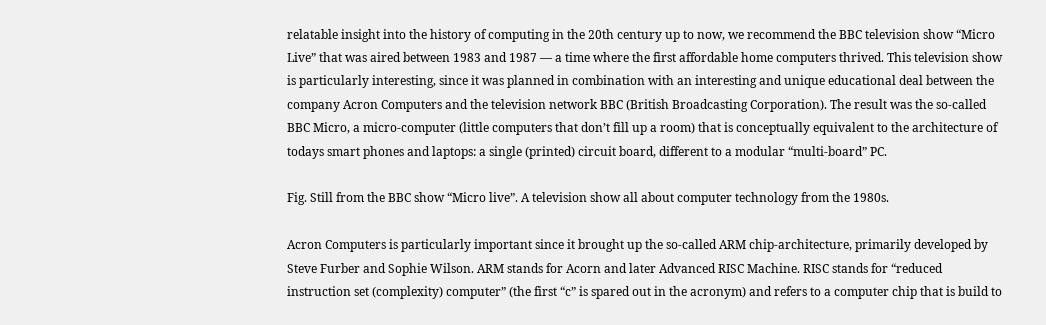relatable insight into the history of computing in the 20th century up to now, we recommend the BBC television show “Micro Live” that was aired between 1983 and 1987 — a time where the first affordable home computers thrived. This television show is particularly interesting, since it was planned in combination with an interesting and unique educational deal between the company Acron Computers and the television network BBC (British Broadcasting Corporation). The result was the so-called BBC Micro, a micro-computer (little computers that don’t fill up a room) that is conceptually equivalent to the architecture of todays smart phones and laptops: a single (printed) circuit board, different to a modular “multi-board” PC.

Fig. Still from the BBC show “Micro live”. A television show all about computer technology from the 1980s.

Acron Computers is particularly important since it brought up the so-called ARM chip-architecture, primarily developed by Steve Furber and Sophie Wilson. ARM stands for Acorn and later Advanced RISC Machine. RISC stands for “reduced instruction set (complexity) computer” (the first “c” is spared out in the acronym) and refers to a computer chip that is build to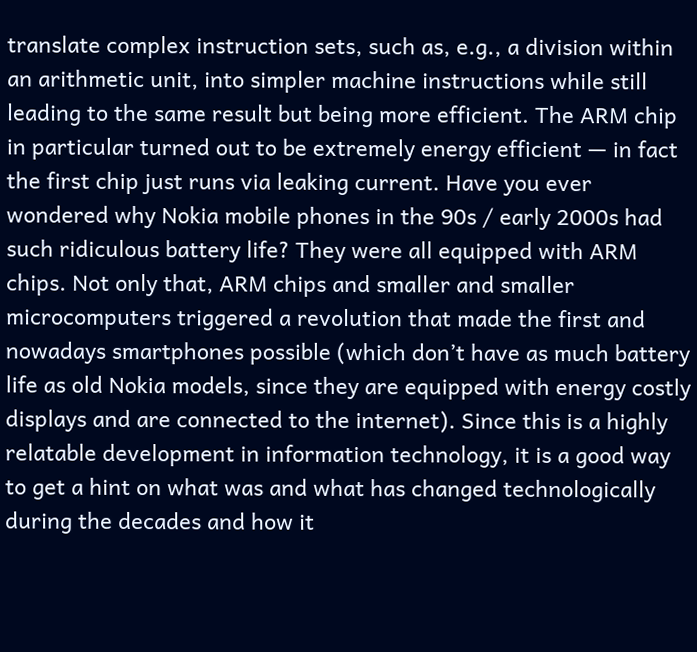translate complex instruction sets, such as, e.g., a division within an arithmetic unit, into simpler machine instructions while still leading to the same result but being more efficient. The ARM chip in particular turned out to be extremely energy efficient — in fact the first chip just runs via leaking current. Have you ever wondered why Nokia mobile phones in the 90s / early 2000s had such ridiculous battery life? They were all equipped with ARM chips. Not only that, ARM chips and smaller and smaller microcomputers triggered a revolution that made the first and nowadays smartphones possible (which don’t have as much battery life as old Nokia models, since they are equipped with energy costly displays and are connected to the internet). Since this is a highly relatable development in information technology, it is a good way to get a hint on what was and what has changed technologically during the decades and how it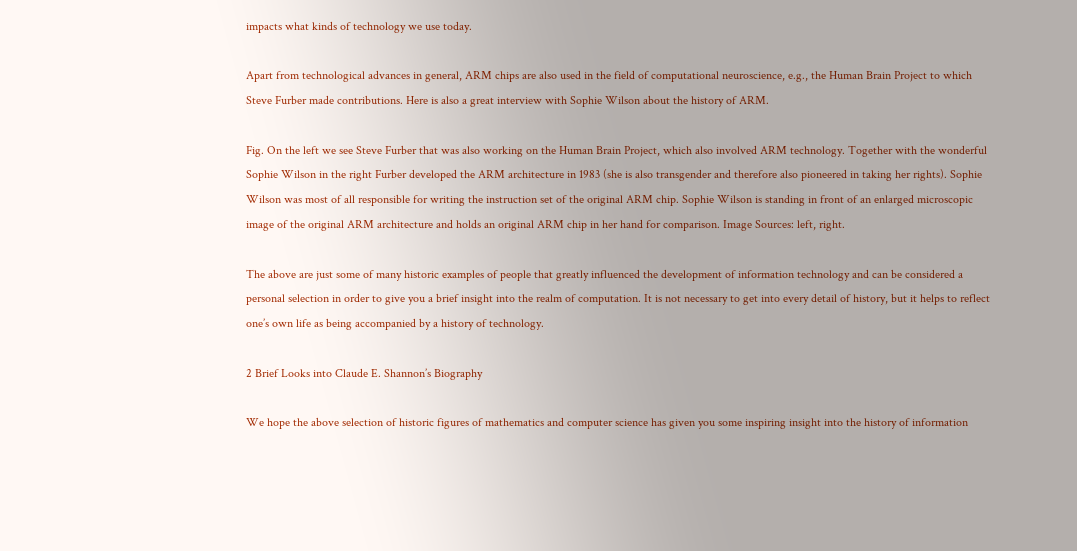impacts what kinds of technology we use today.

Apart from technological advances in general, ARM chips are also used in the field of computational neuroscience, e.g., the Human Brain Project to which Steve Furber made contributions. Here is also a great interview with Sophie Wilson about the history of ARM.

Fig. On the left we see Steve Furber that was also working on the Human Brain Project, which also involved ARM technology. Together with the wonderful Sophie Wilson in the right Furber developed the ARM architecture in 1983 (she is also transgender and therefore also pioneered in taking her rights). Sophie Wilson was most of all responsible for writing the instruction set of the original ARM chip. Sophie Wilson is standing in front of an enlarged microscopic image of the original ARM architecture and holds an original ARM chip in her hand for comparison. Image Sources: left, right.

The above are just some of many historic examples of people that greatly influenced the development of information technology and can be considered a personal selection in order to give you a brief insight into the realm of computation. It is not necessary to get into every detail of history, but it helps to reflect one’s own life as being accompanied by a history of technology.

2 Brief Looks into Claude E. Shannon’s Biography

We hope the above selection of historic figures of mathematics and computer science has given you some inspiring insight into the history of information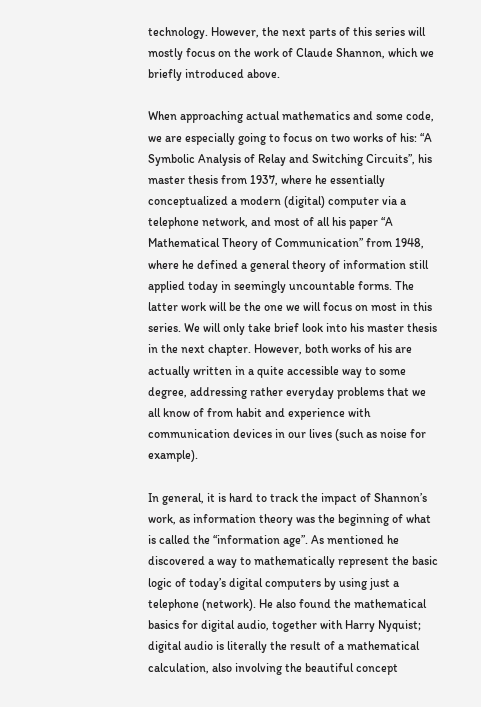technology. However, the next parts of this series will mostly focus on the work of Claude Shannon, which we briefly introduced above.

When approaching actual mathematics and some code, we are especially going to focus on two works of his: “A Symbolic Analysis of Relay and Switching Circuits”, his master thesis from 1937, where he essentially conceptualized a modern (digital) computer via a telephone network, and most of all his paper “A Mathematical Theory of Communication” from 1948, where he defined a general theory of information still applied today in seemingly uncountable forms. The latter work will be the one we will focus on most in this series. We will only take brief look into his master thesis in the next chapter. However, both works of his are actually written in a quite accessible way to some degree, addressing rather everyday problems that we all know of from habit and experience with communication devices in our lives (such as noise for example).

In general, it is hard to track the impact of Shannon’s work, as information theory was the beginning of what is called the “information age”. As mentioned he discovered a way to mathematically represent the basic logic of today’s digital computers by using just a telephone (network). He also found the mathematical basics for digital audio, together with Harry Nyquist; digital audio is literally the result of a mathematical calculation, also involving the beautiful concept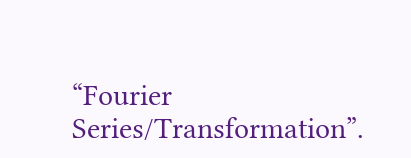“Fourier Series/Transformation”.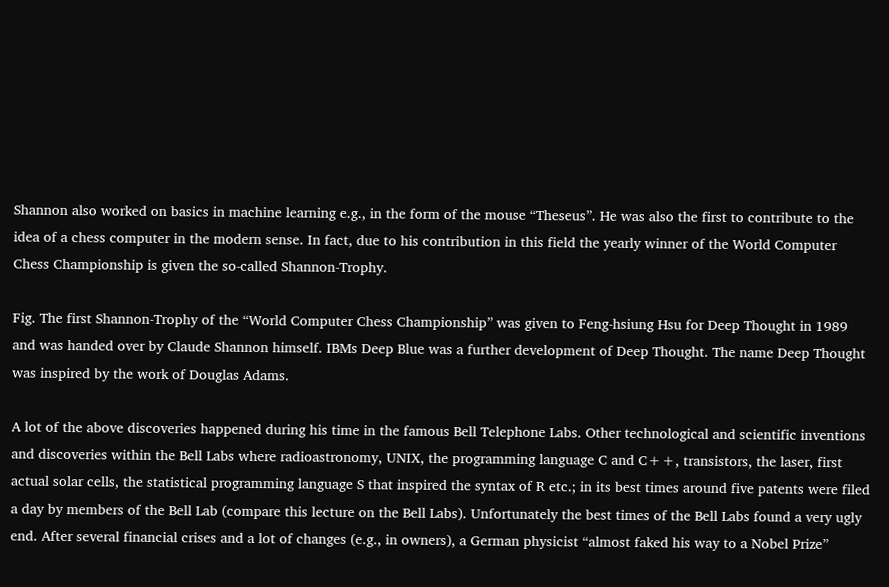Shannon also worked on basics in machine learning e.g., in the form of the mouse “Theseus”. He was also the first to contribute to the idea of a chess computer in the modern sense. In fact, due to his contribution in this field the yearly winner of the World Computer Chess Championship is given the so-called Shannon-Trophy.

Fig. The first Shannon-Trophy of the “World Computer Chess Championship” was given to Feng-hsiung Hsu for Deep Thought in 1989 and was handed over by Claude Shannon himself. IBMs Deep Blue was a further development of Deep Thought. The name Deep Thought was inspired by the work of Douglas Adams.

A lot of the above discoveries happened during his time in the famous Bell Telephone Labs. Other technological and scientific inventions and discoveries within the Bell Labs where radioastronomy, UNIX, the programming language C and C++, transistors, the laser, first actual solar cells, the statistical programming language S that inspired the syntax of R etc.; in its best times around five patents were filed a day by members of the Bell Lab (compare this lecture on the Bell Labs). Unfortunately the best times of the Bell Labs found a very ugly end. After several financial crises and a lot of changes (e.g., in owners), a German physicist “almost faked his way to a Nobel Prize”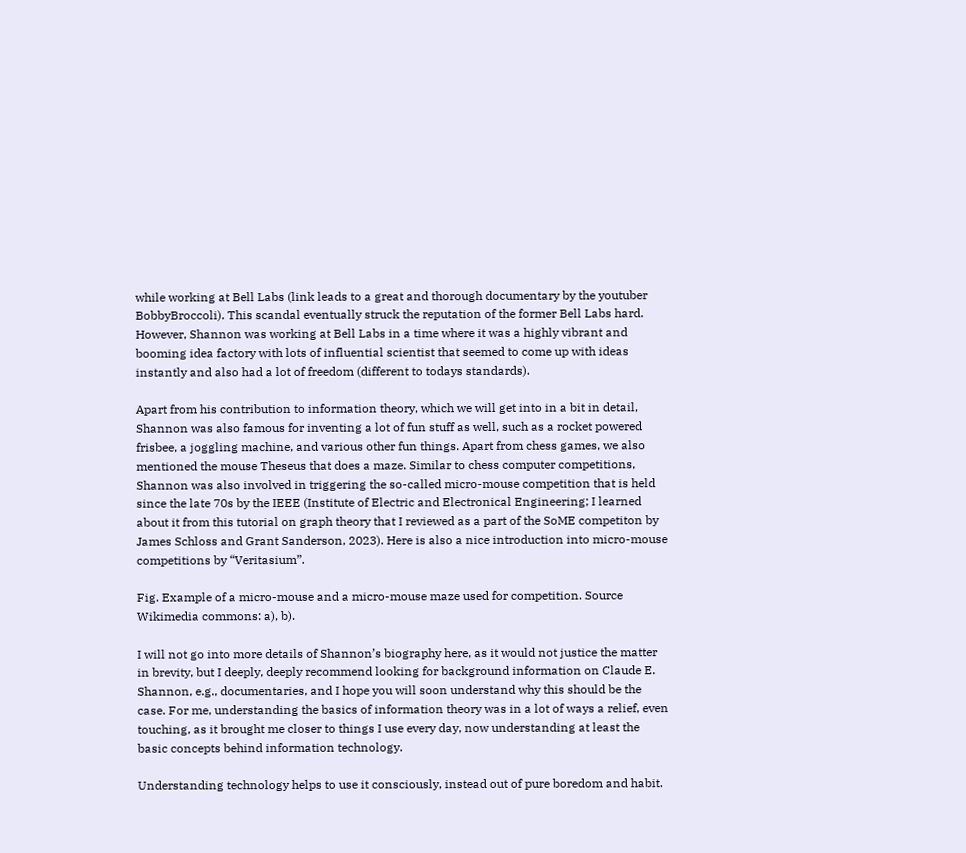while working at Bell Labs (link leads to a great and thorough documentary by the youtuber BobbyBroccoli). This scandal eventually struck the reputation of the former Bell Labs hard. However, Shannon was working at Bell Labs in a time where it was a highly vibrant and booming idea factory with lots of influential scientist that seemed to come up with ideas instantly and also had a lot of freedom (different to todays standards).

Apart from his contribution to information theory, which we will get into in a bit in detail, Shannon was also famous for inventing a lot of fun stuff as well, such as a rocket powered frisbee, a joggling machine, and various other fun things. Apart from chess games, we also mentioned the mouse Theseus that does a maze. Similar to chess computer competitions, Shannon was also involved in triggering the so-called micro-mouse competition that is held since the late 70s by the IEEE (Institute of Electric and Electronical Engineering; I learned about it from this tutorial on graph theory that I reviewed as a part of the SoME competiton by James Schloss and Grant Sanderson, 2023). Here is also a nice introduction into micro-mouse competitions by “Veritasium”.

Fig. Example of a micro-mouse and a micro-mouse maze used for competition. Source Wikimedia commons: a), b).

I will not go into more details of Shannon’s biography here, as it would not justice the matter in brevity, but I deeply, deeply recommend looking for background information on Claude E. Shannon, e.g., documentaries, and I hope you will soon understand why this should be the case. For me, understanding the basics of information theory was in a lot of ways a relief, even touching, as it brought me closer to things I use every day, now understanding at least the basic concepts behind information technology.

Understanding technology helps to use it consciously, instead out of pure boredom and habit.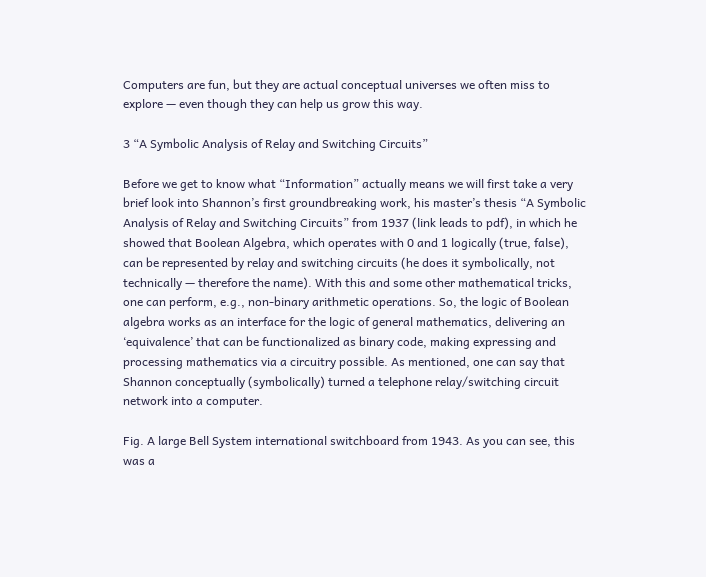Computers are fun, but they are actual conceptual universes we often miss to explore — even though they can help us grow this way.

3 “A Symbolic Analysis of Relay and Switching Circuits”

Before we get to know what “Information” actually means we will first take a very brief look into Shannon’s first groundbreaking work, his master’s thesis “A Symbolic Analysis of Relay and Switching Circuits” from 1937 (link leads to pdf), in which he showed that Boolean Algebra, which operates with 0 and 1 logically (true, false), can be represented by relay and switching circuits (he does it symbolically, not technically — therefore the name). With this and some other mathematical tricks, one can perform, e.g., non-binary arithmetic operations. So, the logic of Boolean algebra works as an interface for the logic of general mathematics, delivering an ‘equivalence’ that can be functionalized as binary code, making expressing and processing mathematics via a circuitry possible. As mentioned, one can say that Shannon conceptually (symbolically) turned a telephone relay/switching circuit network into a computer.

Fig. A large Bell System international switchboard from 1943. As you can see, this was a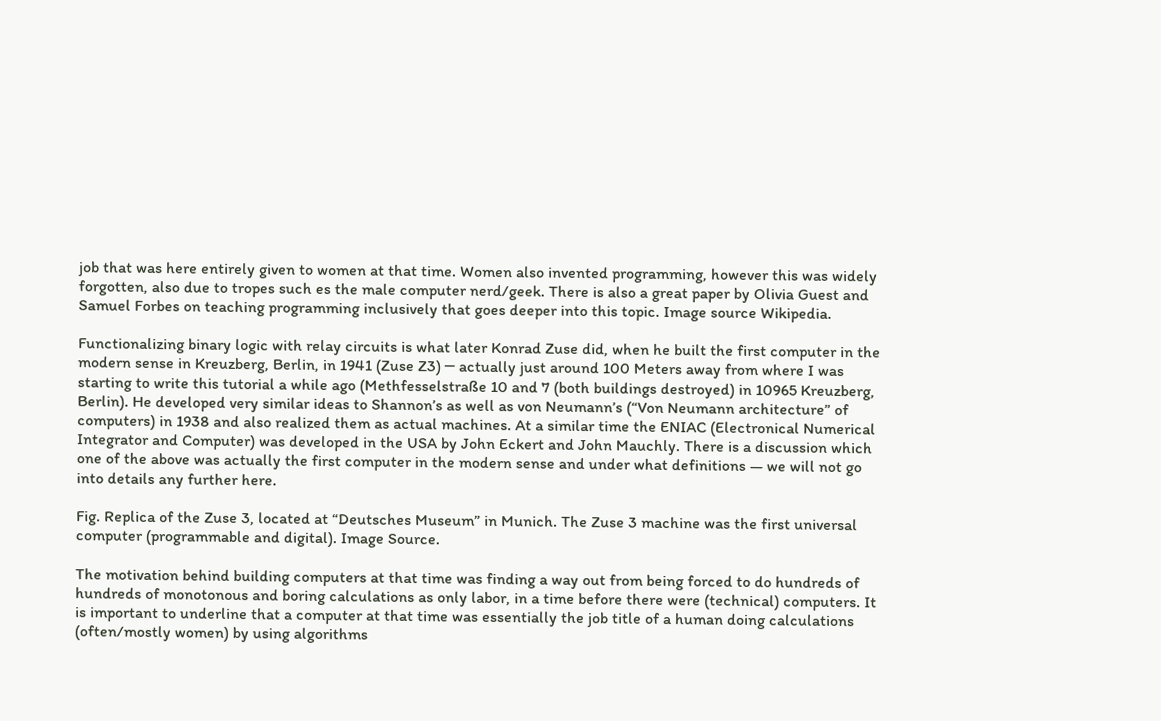job that was here entirely given to women at that time. Women also invented programming, however this was widely forgotten, also due to tropes such es the male computer nerd/geek. There is also a great paper by Olivia Guest and Samuel Forbes on teaching programming inclusively that goes deeper into this topic. Image source Wikipedia.

Functionalizing binary logic with relay circuits is what later Konrad Zuse did, when he built the first computer in the modern sense in Kreuzberg, Berlin, in 1941 (Zuse Z3) ─ actually just around 100 Meters away from where I was starting to write this tutorial a while ago (Methfesselstraße 10 and 7 (both buildings destroyed) in 10965 Kreuzberg, Berlin). He developed very similar ideas to Shannon’s as well as von Neumann’s (“Von Neumann architecture” of computers) in 1938 and also realized them as actual machines. At a similar time the ENIAC (Electronical Numerical Integrator and Computer) was developed in the USA by John Eckert and John Mauchly. There is a discussion which one of the above was actually the first computer in the modern sense and under what definitions — we will not go into details any further here.

Fig. Replica of the Zuse 3, located at “Deutsches Museum” in Munich. The Zuse 3 machine was the first universal computer (programmable and digital). Image Source.

The motivation behind building computers at that time was finding a way out from being forced to do hundreds of hundreds of monotonous and boring calculations as only labor, in a time before there were (technical) computers. It is important to underline that a computer at that time was essentially the job title of a human doing calculations (often/mostly women) by using algorithms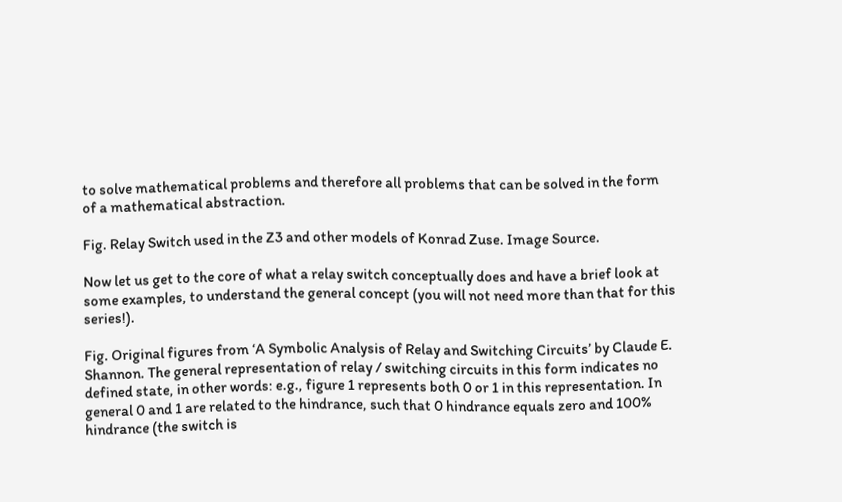to solve mathematical problems and therefore all problems that can be solved in the form of a mathematical abstraction.

Fig. Relay Switch used in the Z3 and other models of Konrad Zuse. Image Source.

Now let us get to the core of what a relay switch conceptually does and have a brief look at some examples, to understand the general concept (you will not need more than that for this series!).

Fig. Original figures from ‘A Symbolic Analysis of Relay and Switching Circuits’ by Claude E. Shannon. The general representation of relay / switching circuits in this form indicates no defined state, in other words: e.g., figure 1 represents both 0 or 1 in this representation. In general 0 and 1 are related to the hindrance, such that 0 hindrance equals zero and 100% hindrance (the switch is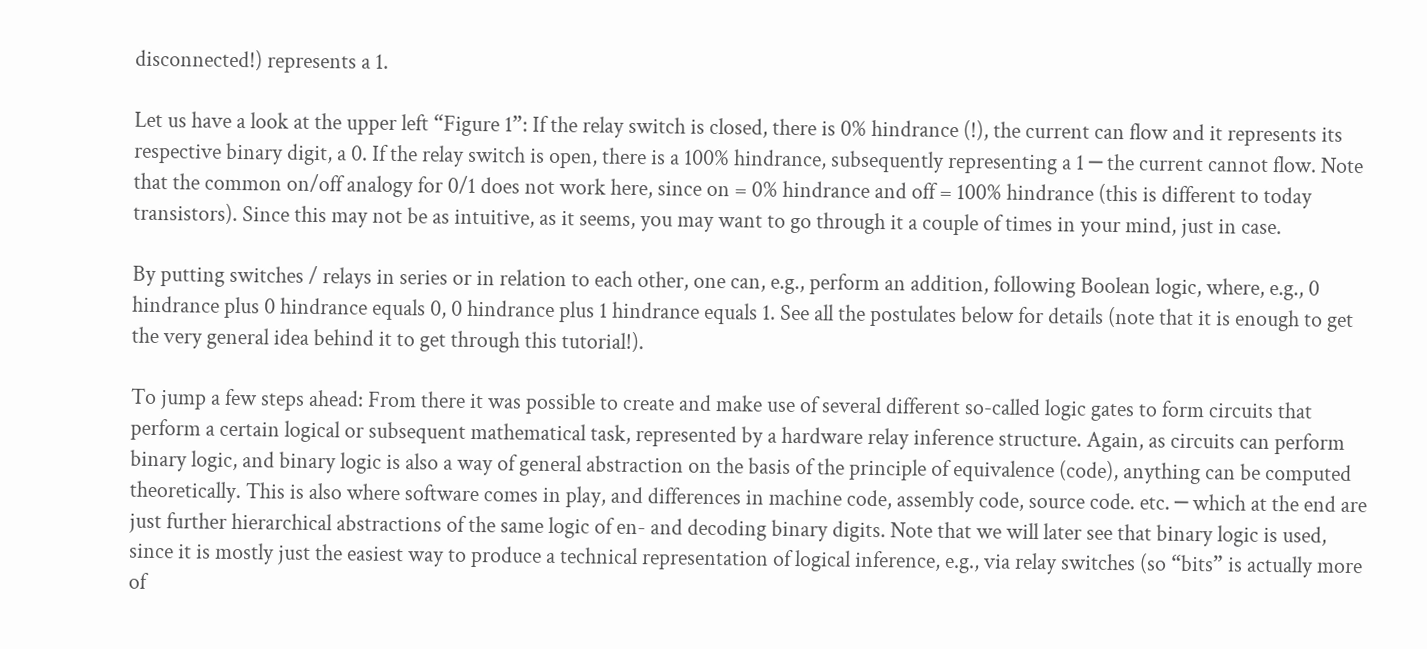disconnected!) represents a 1.

Let us have a look at the upper left “Figure 1”: If the relay switch is closed, there is 0% hindrance (!), the current can flow and it represents its respective binary digit, a 0. If the relay switch is open, there is a 100% hindrance, subsequently representing a 1 ─ the current cannot flow. Note that the common on/off analogy for 0/1 does not work here, since on = 0% hindrance and off = 100% hindrance (this is different to today transistors). Since this may not be as intuitive, as it seems, you may want to go through it a couple of times in your mind, just in case.

By putting switches / relays in series or in relation to each other, one can, e.g., perform an addition, following Boolean logic, where, e.g., 0 hindrance plus 0 hindrance equals 0, 0 hindrance plus 1 hindrance equals 1. See all the postulates below for details (note that it is enough to get the very general idea behind it to get through this tutorial!).

To jump a few steps ahead: From there it was possible to create and make use of several different so-called logic gates to form circuits that perform a certain logical or subsequent mathematical task, represented by a hardware relay inference structure. Again, as circuits can perform binary logic, and binary logic is also a way of general abstraction on the basis of the principle of equivalence (code), anything can be computed theoretically. This is also where software comes in play, and differences in machine code, assembly code, source code. etc. ─ which at the end are just further hierarchical abstractions of the same logic of en- and decoding binary digits. Note that we will later see that binary logic is used, since it is mostly just the easiest way to produce a technical representation of logical inference, e.g., via relay switches (so “bits” is actually more of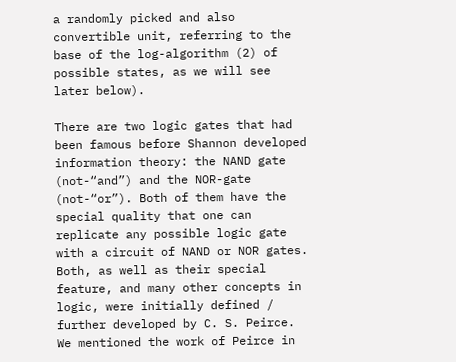a randomly picked and also convertible unit, referring to the base of the log-algorithm (2) of possible states, as we will see later below).

There are two logic gates that had been famous before Shannon developed information theory: the NAND gate (not-“and”) and the NOR-gate (not-“or”). Both of them have the special quality that one can replicate any possible logic gate with a circuit of NAND or NOR gates. Both, as well as their special feature, and many other concepts in logic, were initially defined / further developed by C. S. Peirce. We mentioned the work of Peirce in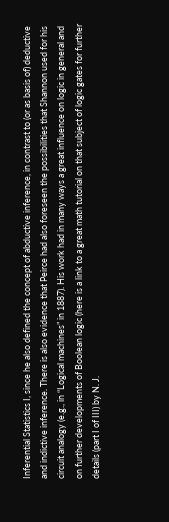Inferential Statistics I, since he also defined the concept of abductive inference, in contrast to (or as basis of) deductive and indictive inference. There is also evidence that Peirce had also foreseen the possibilities that Shannon used for his circuit analogy (e.g., in “Logical machines” in 1887). His work had in many ways a great influence on logic in general and on further developments of Boolean logic (here is a link to a great math tutorial on that subject of logic gates for further details (part I of III) by N. J.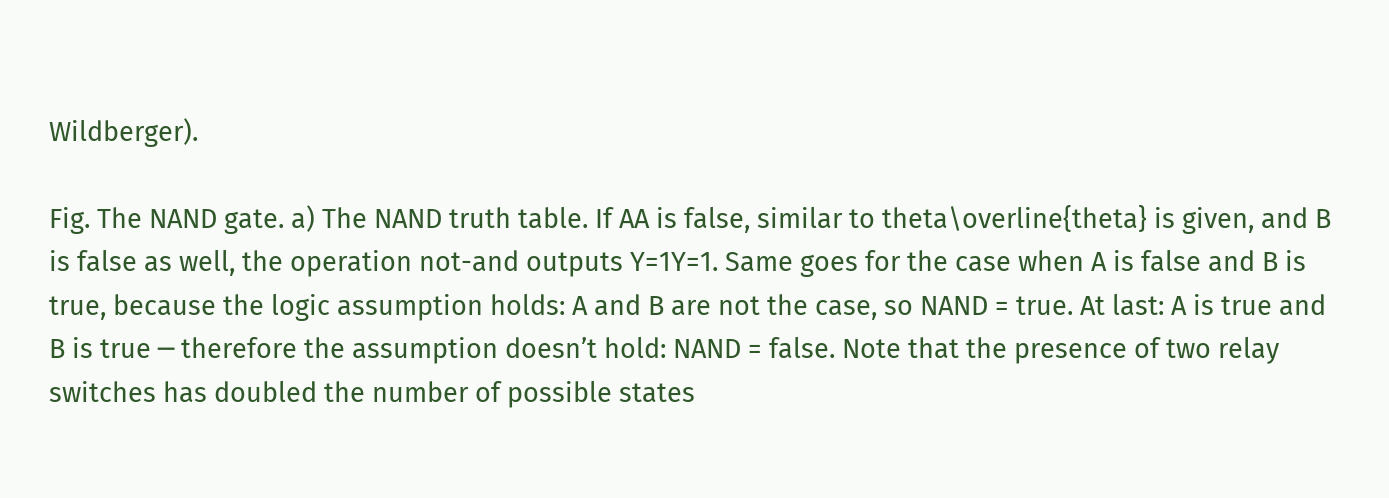Wildberger).

Fig. The NAND gate. a) The NAND truth table. If AA is false, similar to theta\overline{theta} is given, and B is false as well, the operation not-and outputs Y=1Y=1. Same goes for the case when A is false and B is true, because the logic assumption holds: A and B are not the case, so NAND = true. At last: A is true and B is true ─ therefore the assumption doesn’t hold: NAND = false. Note that the presence of two relay switches has doubled the number of possible states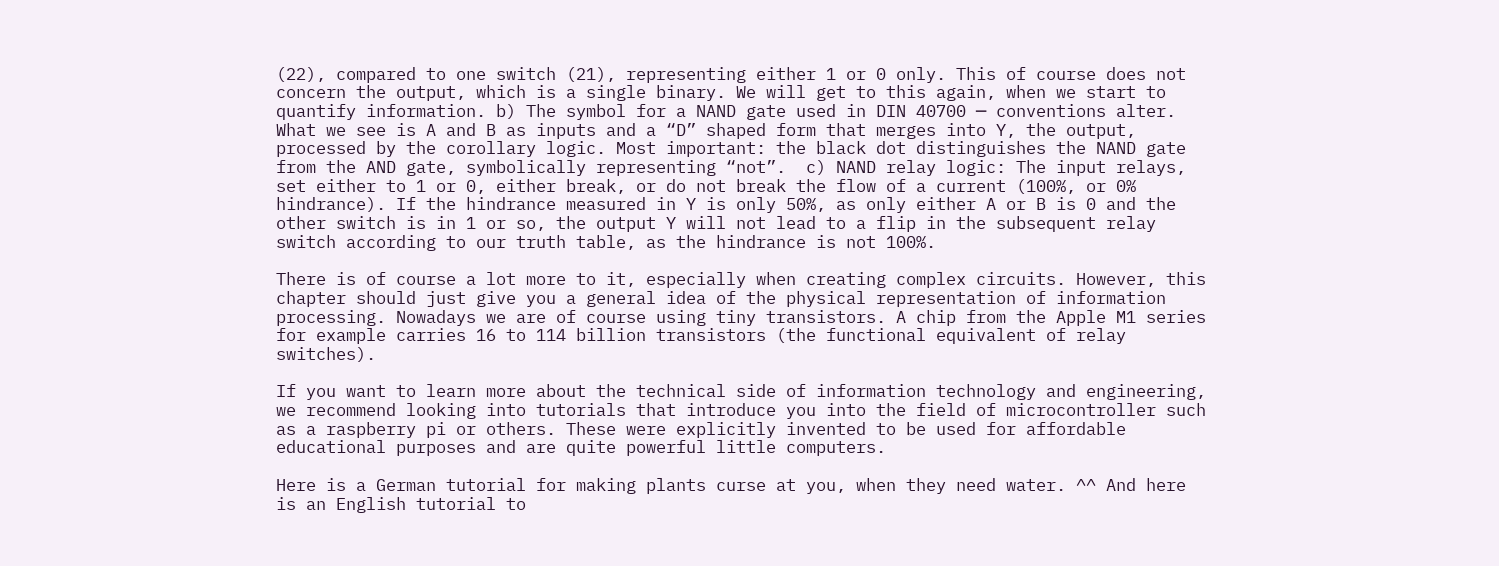(22), compared to one switch (21), representing either 1 or 0 only. This of course does not concern the output, which is a single binary. We will get to this again, when we start to quantify information. b) The symbol for a NAND gate used in DIN 40700 ─ conventions alter. What we see is A and B as inputs and a “D” shaped form that merges into Y, the output, processed by the corollary logic. Most important: the black dot distinguishes the NAND gate from the AND gate, symbolically representing “not”.  c) NAND relay logic: The input relays, set either to 1 or 0, either break, or do not break the flow of a current (100%, or 0% hindrance). If the hindrance measured in Y is only 50%, as only either A or B is 0 and the other switch is in 1 or so, the output Y will not lead to a flip in the subsequent relay switch according to our truth table, as the hindrance is not 100%.

There is of course a lot more to it, especially when creating complex circuits. However, this chapter should just give you a general idea of the physical representation of information processing. Nowadays we are of course using tiny transistors. A chip from the Apple M1 series for example carries 16 to 114 billion transistors (the functional equivalent of relay switches).

If you want to learn more about the technical side of information technology and engineering, we recommend looking into tutorials that introduce you into the field of microcontroller such as a raspberry pi or others. These were explicitly invented to be used for affordable educational purposes and are quite powerful little computers.

Here is a German tutorial for making plants curse at you, when they need water. ^^ And here is an English tutorial to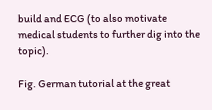build and ECG (to also motivate medical students to further dig into the topic).

Fig. German tutorial at the great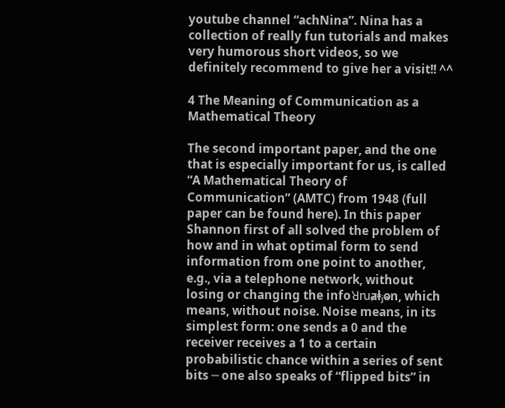youtube channel “achNina”. Nina has a collection of really fun tutorials and makes very humorous short videos, so we definitely recommend to give her a visit!! ^^

4 The Meaning of Communication as a Mathematical Theory

The second important paper, and the one that is especially important for us, is called “A Mathematical Theory of Communication” (AMTC) from 1948 (full paper can be found here). In this paper Shannon first of all solved the problem of how and in what optimal form to send information from one point to another, e.g., via a telephone network, without losing or changing the infoꓤⴠⱥⱡⱼⱺn, which means, without noise. Noise means, in its simplest form: one sends a 0 and the receiver receives a 1 to a certain probabilistic chance within a series of sent bits ─ one also speaks of “flipped bits” in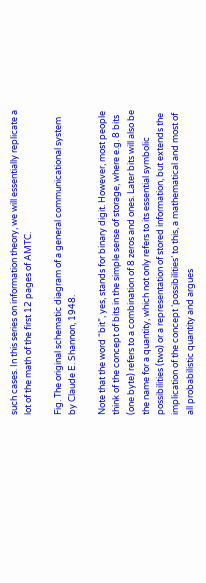such cases. In this series on information theory, we will essentially replicate a lot of the math of the first 12 pages of AMTC.

Fig. The original schematic diagram of a general communicational system by Claude E. Shannon, 1948.

Note that the word “bit”, yes, stands for binary digit. However, most people think of the concept of bits in the simple sense of storage, where e.g. 8 bits (one byte) refers to a combination of 8 zeros and ones. Later bits will also be the name for a quantity, which not only refers to its essential symbolic possibilities (two) or a representation of stored information, but extends the implication of the concept ‘possibilities’ to this, a mathematical and most of all probabilistic quantity and argues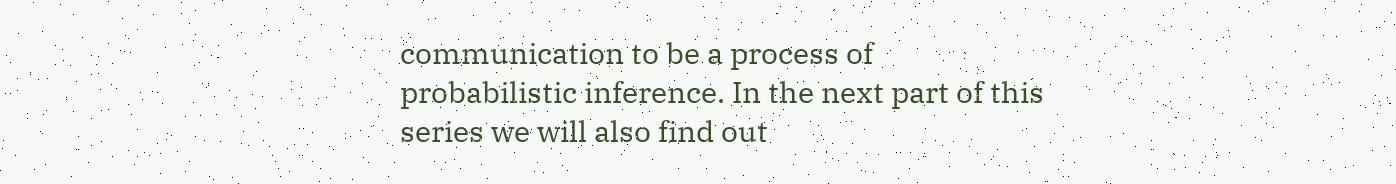communication to be a process of probabilistic inference. In the next part of this series we will also find out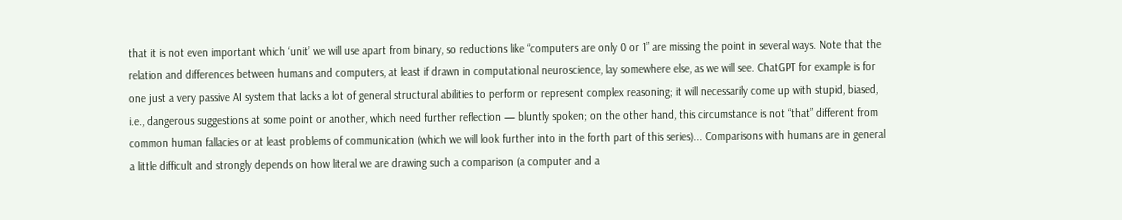that it is not even important which ‘unit’ we will use apart from binary, so reductions like “computers are only 0 or 1” are missing the point in several ways. Note that the relation and differences between humans and computers, at least if drawn in computational neuroscience, lay somewhere else, as we will see. ChatGPT for example is for one just a very passive AI system that lacks a lot of general structural abilities to perform or represent complex reasoning; it will necessarily come up with stupid, biased, i.e., dangerous suggestions at some point or another, which need further reflection — bluntly spoken; on the other hand, this circumstance is not “that” different from common human fallacies or at least problems of communication (which we will look further into in the forth part of this series)... Comparisons with humans are in general a little difficult and strongly depends on how literal we are drawing such a comparison (a computer and a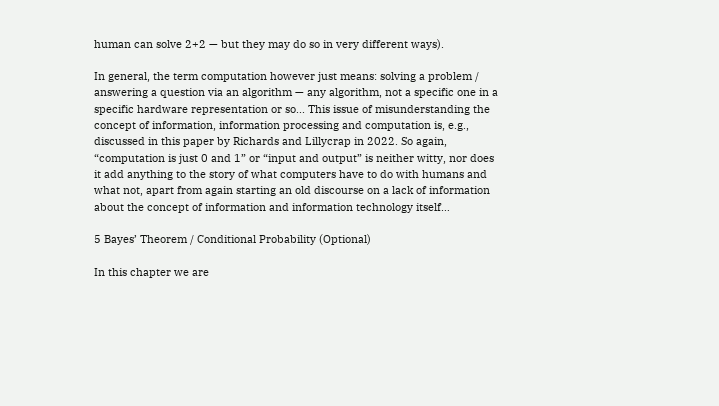human can solve 2+2 — but they may do so in very different ways).

In general, the term computation however just means: solving a problem / answering a question via an algorithm — any algorithm, not a specific one in a specific hardware representation or so... This issue of misunderstanding the concept of information, information processing and computation is, e.g., discussed in this paper by Richards and Lillycrap in 2022. So again, “computation is just 0 and 1” or “input and output” is neither witty, nor does it add anything to the story of what computers have to do with humans and what not, apart from again starting an old discourse on a lack of information about the concept of information and information technology itself…

5 Bayes’ Theorem / Conditional Probability (Optional)

In this chapter we are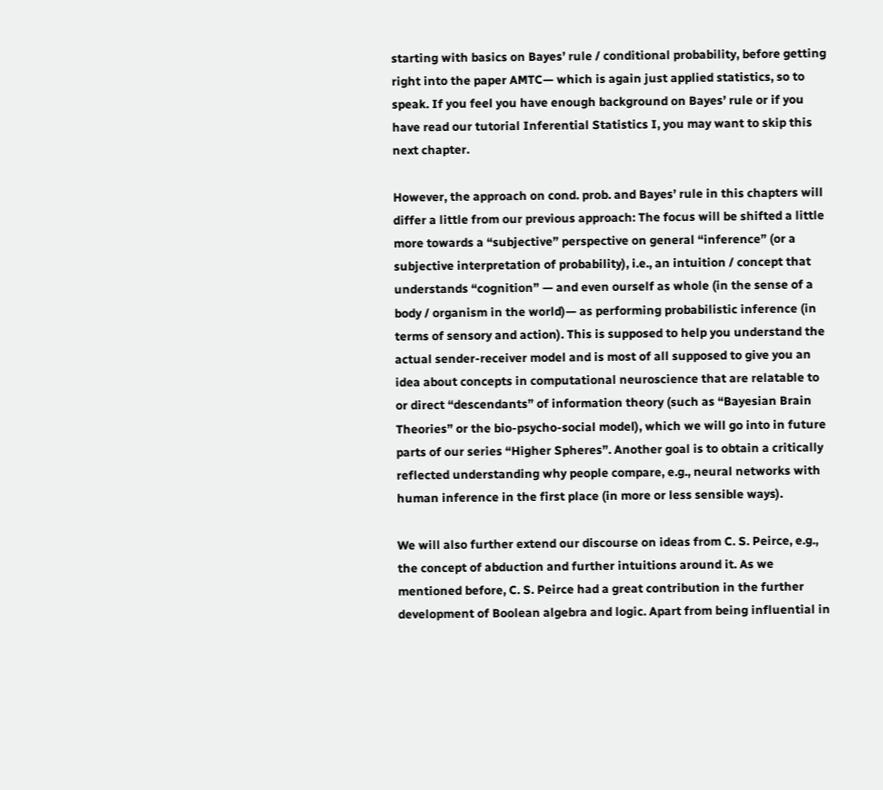starting with basics on Bayes’ rule / conditional probability, before getting right into the paper AMTC— which is again just applied statistics, so to speak. If you feel you have enough background on Bayes’ rule or if you have read our tutorial Inferential Statistics I, you may want to skip this next chapter.

However, the approach on cond. prob. and Bayes’ rule in this chapters will differ a little from our previous approach: The focus will be shifted a little more towards a “subjective” perspective on general “inference” (or a subjective interpretation of probability), i.e., an intuition / concept that understands “cognition” — and even ourself as whole (in the sense of a body / organism in the world)— as performing probabilistic inference (in terms of sensory and action). This is supposed to help you understand the actual sender-receiver model and is most of all supposed to give you an idea about concepts in computational neuroscience that are relatable to or direct “descendants” of information theory (such as “Bayesian Brain Theories” or the bio-psycho-social model), which we will go into in future parts of our series “Higher Spheres”. Another goal is to obtain a critically reflected understanding why people compare, e.g., neural networks with human inference in the first place (in more or less sensible ways).

We will also further extend our discourse on ideas from C. S. Peirce, e.g., the concept of abduction and further intuitions around it. As we mentioned before, C. S. Peirce had a great contribution in the further development of Boolean algebra and logic. Apart from being influential in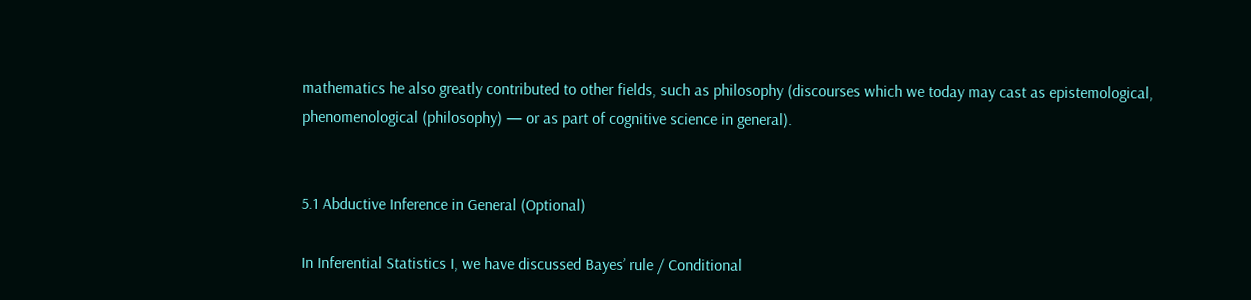mathematics he also greatly contributed to other fields, such as philosophy (discourses which we today may cast as epistemological, phenomenological (philosophy) — or as part of cognitive science in general).


5.1 Abductive Inference in General (Optional)

In Inferential Statistics I, we have discussed Bayes’ rule / Conditional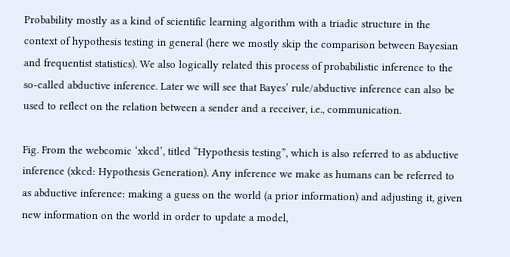Probability mostly as a kind of scientific learning algorithm with a triadic structure in the context of hypothesis testing in general (here we mostly skip the comparison between Bayesian and frequentist statistics). We also logically related this process of probabilistic inference to the so-called abductive inference. Later we will see that Bayes’ rule/abductive inference can also be used to reflect on the relation between a sender and a receiver, i.e., communication.

Fig. From the webcomic ‘xkcd’, titled “Hypothesis testing”, which is also referred to as abductive inference (xkcd: Hypothesis Generation). Any inference we make as humans can be referred to as abductive inference: making a guess on the world (a prior information) and adjusting it, given new information on the world in order to update a model,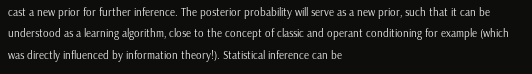cast a new prior for further inference. The posterior probability will serve as a new prior, such that it can be understood as a learning algorithm, close to the concept of classic and operant conditioning for example (which was directly influenced by information theory!). Statistical inference can be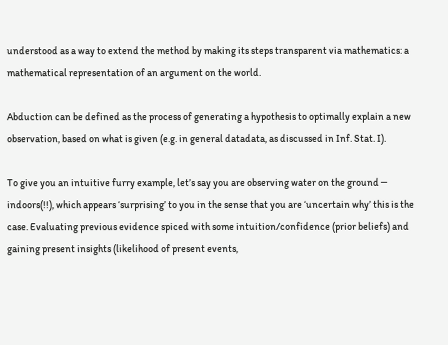understood as a way to extend the method by making its steps transparent via mathematics: a mathematical representation of an argument on the world.

Abduction can be defined as the process of generating a hypothesis to optimally explain a new observation, based on what is given (e.g. in general datadata, as discussed in Inf. Stat. I).

To give you an intuitive furry example, let’s say you are observing water on the ground ─ indoors(!!), which appears ‘surprising’ to you in the sense that you are ‘uncertain why’ this is the case. Evaluating previous evidence spiced with some intuition/confidence (prior beliefs) and gaining present insights (likelihood of present events,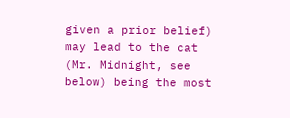given a prior belief) may lead to the cat (Mr. Midnight, see below) being the most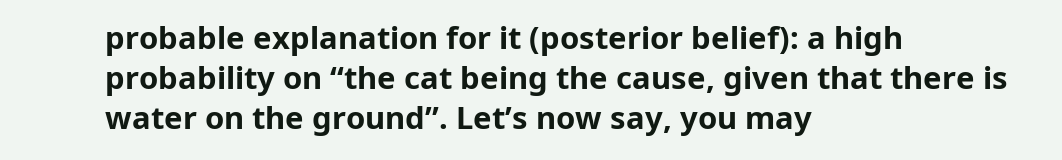probable explanation for it (posterior belief): a high probability on “the cat being the cause, given that there is water on the ground”. Let’s now say, you may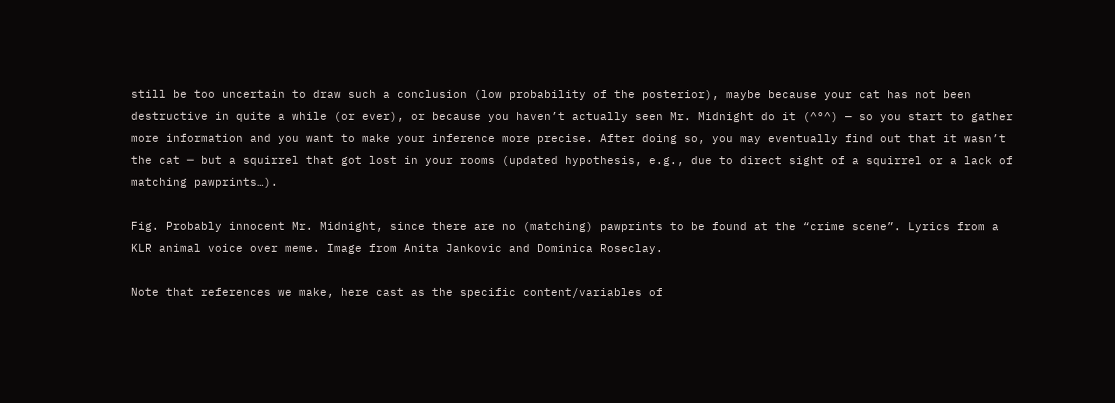still be too uncertain to draw such a conclusion (low probability of the posterior), maybe because your cat has not been destructive in quite a while (or ever), or because you haven’t actually seen Mr. Midnight do it (^°^) — so you start to gather more information and you want to make your inference more precise. After doing so, you may eventually find out that it wasn’t the cat ─ but a squirrel that got lost in your rooms (updated hypothesis, e.g., due to direct sight of a squirrel or a lack of matching pawprints…).

Fig. Probably innocent Mr. Midnight, since there are no (matching) pawprints to be found at the “crime scene”. Lyrics from a KLR animal voice over meme. Image from Anita Jankovic and Dominica Roseclay.

Note that references we make, here cast as the specific content/variables of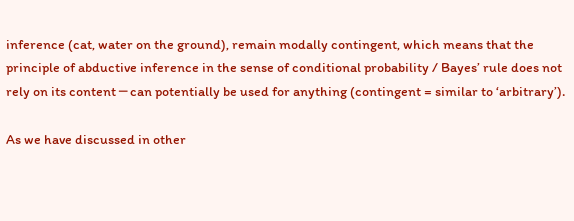inference (cat, water on the ground), remain modally contingent, which means that the principle of abductive inference in the sense of conditional probability / Bayes’ rule does not rely on its content ─ can potentially be used for anything (contingent = similar to ‘arbitrary’).

As we have discussed in other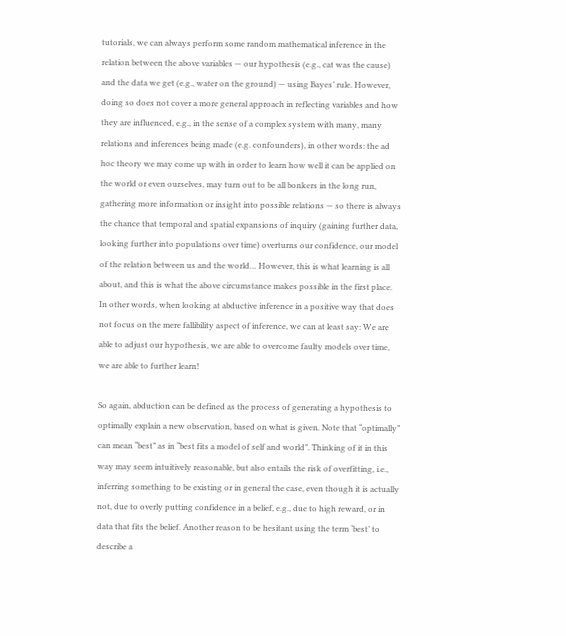tutorials, we can always perform some random mathematical inference in the relation between the above variables — our hypothesis (e.g., cat was the cause) and the data we get (e.g., water on the ground) — using Bayes’ rule. However, doing so does not cover a more general approach in reflecting variables and how they are influenced, e.g., in the sense of a complex system with many, many relations and inferences being made (e.g. confounders), in other words: the ad hoc theory we may come up with in order to learn how well it can be applied on the world or even ourselves, may turn out to be all bonkers in the long run, gathering more information or insight into possible relations — so there is always the chance that temporal and spatial expansions of inquiry (gaining further data, looking further into populations over time) overturns our confidence, our model of the relation between us and the world… However, this is what learning is all about, and this is what the above circumstance makes possible in the first place. In other words, when looking at abductive inference in a positive way that does not focus on the mere fallibility aspect of inference, we can at least say: We are able to adjust our hypothesis, we are able to overcome faulty models over time, we are able to further learn!

So again, abduction can be defined as the process of generating a hypothesis to optimally explain a new observation, based on what is given. Note that “optimally” can mean “best” as in “best fits a model of self and world”. Thinking of it in this way may seem intuitively reasonable, but also entails the risk of overfitting, i.e., inferring something to be existing or in general the case, even though it is actually not, due to overly putting confidence in a belief, e.g., due to high reward, or in data that fits the belief. Another reason to be hesitant using the term ‘best’ to describe a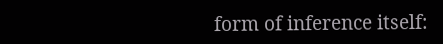form of inference itself: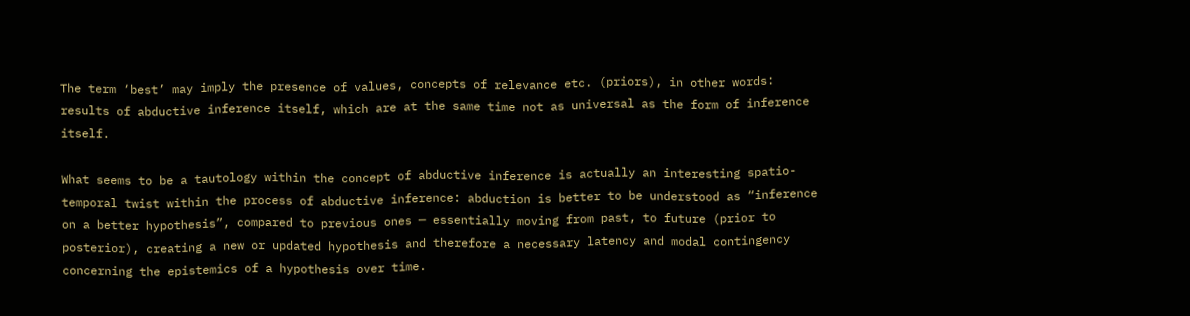The term ‘best’ may imply the presence of values, concepts of relevance etc. (priors), in other words: results of abductive inference itself, which are at the same time not as universal as the form of inference itself.

What seems to be a tautology within the concept of abductive inference is actually an interesting spatio-temporal twist within the process of abductive inference: abduction is better to be understood as “inference on a better hypothesis”, compared to previous ones ─ essentially moving from past, to future (prior to posterior), creating a new or updated hypothesis and therefore a necessary latency and modal contingency concerning the epistemics of a hypothesis over time.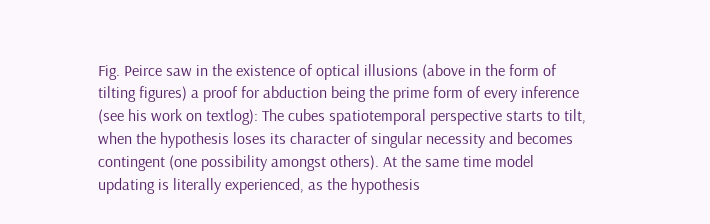Fig. Peirce saw in the existence of optical illusions (above in the form of tilting figures) a proof for abduction being the prime form of every inference (see his work on textlog): The cubes spatiotemporal perspective starts to tilt, when the hypothesis loses its character of singular necessity and becomes contingent (one possibility amongst others). At the same time model updating is literally experienced, as the hypothesis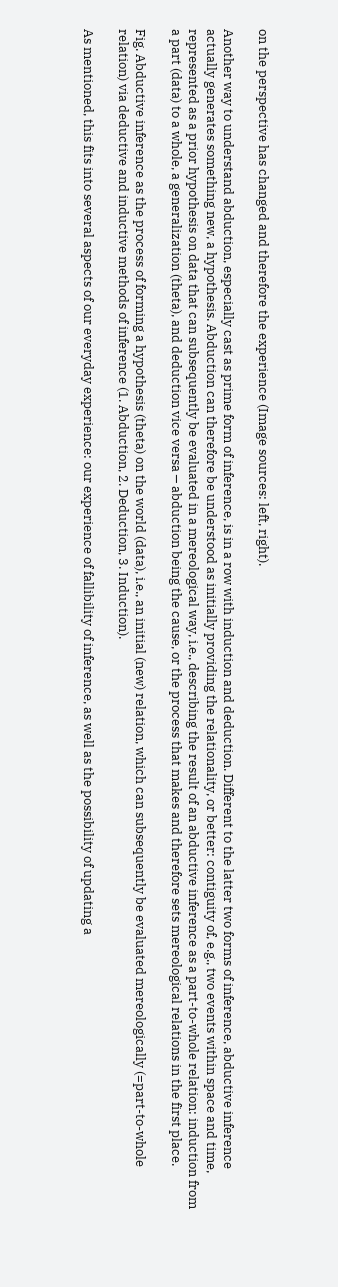on the perspective has changed and therefore the experience (Image sources: left, right).

Another way to understand abduction, especially cast as prime form of inference, is in a row with induction and deduction. Different to the latter two forms of inference, abductive inference actually generates something new, a hypothesis. Abduction can therefore be understood as initially providing the relationality, or better: contiguity of, e.g., two events within space and time, represented as a prior hypothesis on data that can subsequently be evaluated in a mereological way, i.e., describing the result of an abductive inference as a part-to-whole relation: induction from a part (data) to a whole, a generalization (theta), and deduction vice versa ─ abduction being the cause, or the process that makes and therefore sets mereological relations in the first place.

Fig. Abductive inference as the process of forming a hypothesis (theta) on the world (data), i.e., an initial (new) relation, which can subsequently be evaluated mereologically (=part-to-whole relation) via deductive and inductive methods of inference (1. Abduction, 2. Deduction, 3. Induction).

As mentioned, this fits into several aspects of our everyday experience: our experience of fallibility of inference, as well as the possibility of updating a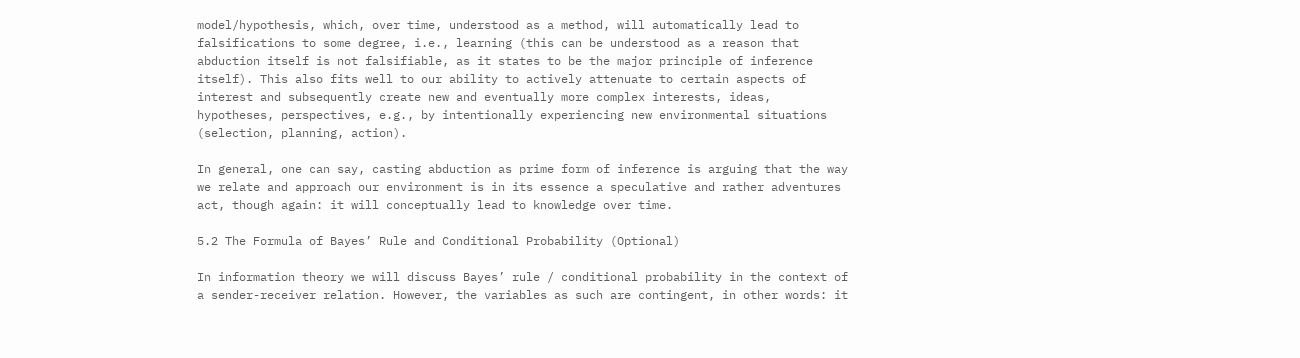model/hypothesis, which, over time, understood as a method, will automatically lead to falsifications to some degree, i.e., learning (this can be understood as a reason that abduction itself is not falsifiable, as it states to be the major principle of inference itself). This also fits well to our ability to actively attenuate to certain aspects of interest and subsequently create new and eventually more complex interests, ideas, hypotheses, perspectives, e.g., by intentionally experiencing new environmental situations (selection, planning, action).

In general, one can say, casting abduction as prime form of inference is arguing that the way we relate and approach our environment is in its essence a speculative and rather adventures act, though again: it will conceptually lead to knowledge over time.

5.2 The Formula of Bayes’ Rule and Conditional Probability (Optional)

In information theory we will discuss Bayes’ rule / conditional probability in the context of a sender-receiver relation. However, the variables as such are contingent, in other words: it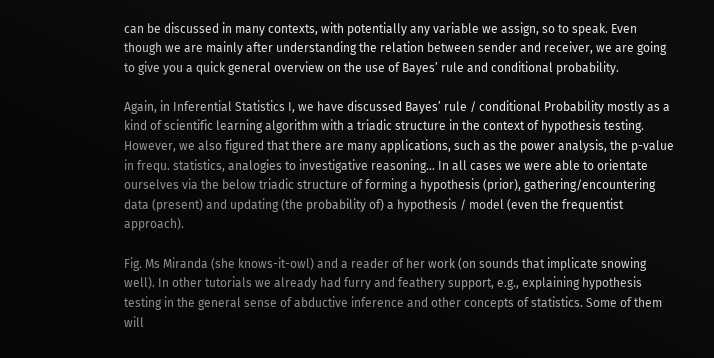can be discussed in many contexts, with potentially any variable we assign, so to speak. Even though we are mainly after understanding the relation between sender and receiver, we are going to give you a quick general overview on the use of Bayes’ rule and conditional probability.

Again, in Inferential Statistics I, we have discussed Bayes’ rule / conditional Probability mostly as a kind of scientific learning algorithm with a triadic structure in the context of hypothesis testing. However, we also figured that there are many applications, such as the power analysis, the p-value in frequ. statistics, analogies to investigative reasoning… In all cases we were able to orientate ourselves via the below triadic structure of forming a hypothesis (prior), gathering/encountering data (present) and updating (the probability of) a hypothesis / model (even the frequentist approach).

Fig. Ms Miranda (she knows-it-owl) and a reader of her work (on sounds that implicate snowing well). In other tutorials we already had furry and feathery support, e.g., explaining hypothesis testing in the general sense of abductive inference and other concepts of statistics. Some of them will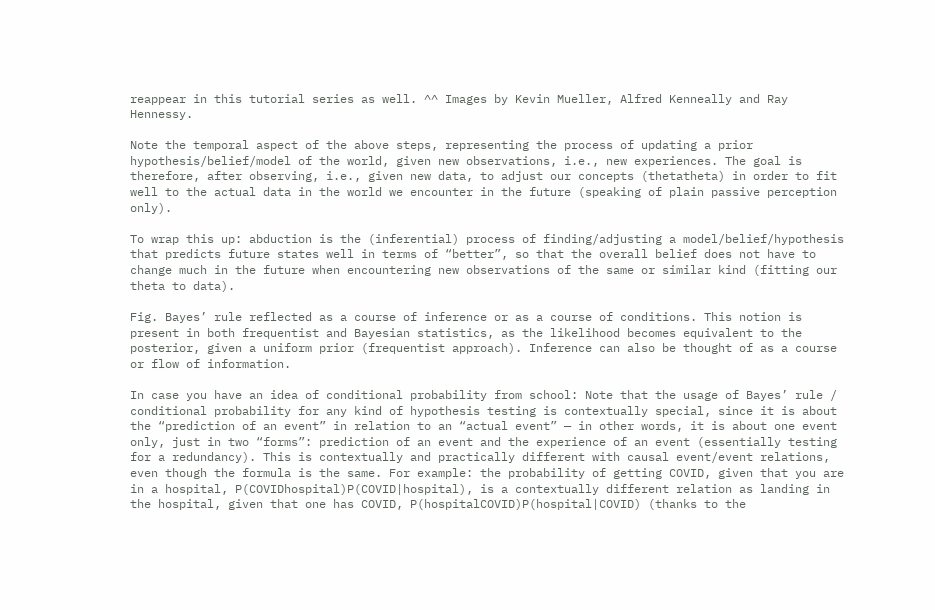reappear in this tutorial series as well. ^^ Images by Kevin Mueller, Alfred Kenneally and Ray Hennessy.

Note the temporal aspect of the above steps, representing the process of updating a prior hypothesis/belief/model of the world, given new observations, i.e., new experiences. The goal is therefore, after observing, i.e., given new data, to adjust our concepts (thetatheta) in order to fit well to the actual data in the world we encounter in the future (speaking of plain passive perception only).

To wrap this up: abduction is the (inferential) process of finding/adjusting a model/belief/hypothesis that predicts future states well in terms of “better”, so that the overall belief does not have to change much in the future when encountering new observations of the same or similar kind (fitting our theta to data).

Fig. Bayes’ rule reflected as a course of inference or as a course of conditions. This notion is present in both frequentist and Bayesian statistics, as the likelihood becomes equivalent to the posterior, given a uniform prior (frequentist approach). Inference can also be thought of as a course or flow of information.

In case you have an idea of conditional probability from school: Note that the usage of Bayes’ rule / conditional probability for any kind of hypothesis testing is contextually special, since it is about the “prediction of an event” in relation to an “actual event” — in other words, it is about one event only, just in two “forms”: prediction of an event and the experience of an event (essentially testing for a redundancy). This is contextually and practically different with causal event/event relations, even though the formula is the same. For example: the probability of getting COVID, given that you are in a hospital, P(COVIDhospital)P(COVID|hospital), is a contextually different relation as landing in the hospital, given that one has COVID, P(hospitalCOVID)P(hospital|COVID) (thanks to the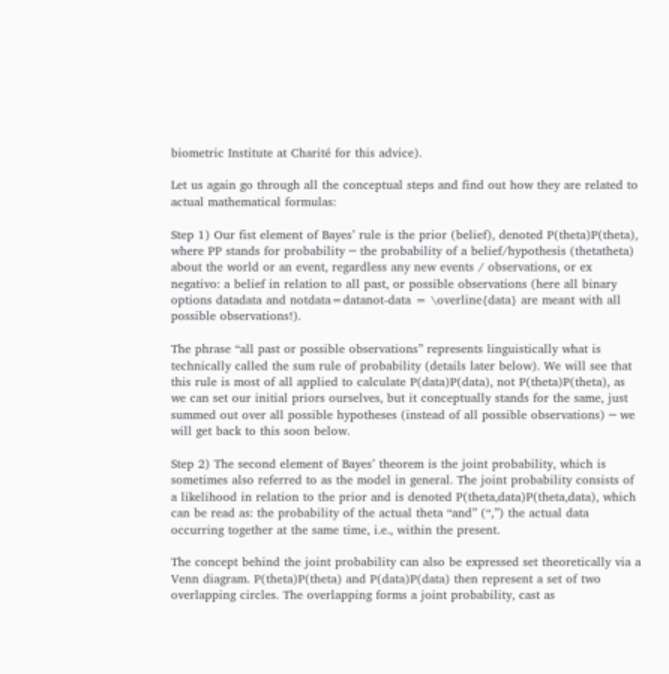biometric Institute at Charité for this advice).

Let us again go through all the conceptual steps and find out how they are related to actual mathematical formulas:

Step 1) Our fist element of Bayes’ rule is the prior (belief), denoted P(theta)P(theta), where PP stands for probability ─ the probability of a belief/hypothesis (thetatheta) about the world or an event, regardless any new events / observations, or ex negativo: a belief in relation to all past, or possible observations (here all binary options datadata and notdata=datanot-data = \overline{data} are meant with all possible observations!).

The phrase “all past or possible observations” represents linguistically what is technically called the sum rule of probability (details later below). We will see that this rule is most of all applied to calculate P(data)P(data), not P(theta)P(theta), as we can set our initial priors ourselves, but it conceptually stands for the same, just summed out over all possible hypotheses (instead of all possible observations) ─ we will get back to this soon below.

Step 2) The second element of Bayes’ theorem is the joint probability, which is sometimes also referred to as the model in general. The joint probability consists of a likelihood in relation to the prior and is denoted P(theta,data)P(theta,data), which can be read as: the probability of the actual theta “and” (“,”) the actual data occurring together at the same time, i.e., within the present.

The concept behind the joint probability can also be expressed set theoretically via a Venn diagram. P(theta)P(theta) and P(data)P(data) then represent a set of two overlapping circles. The overlapping forms a joint probability, cast as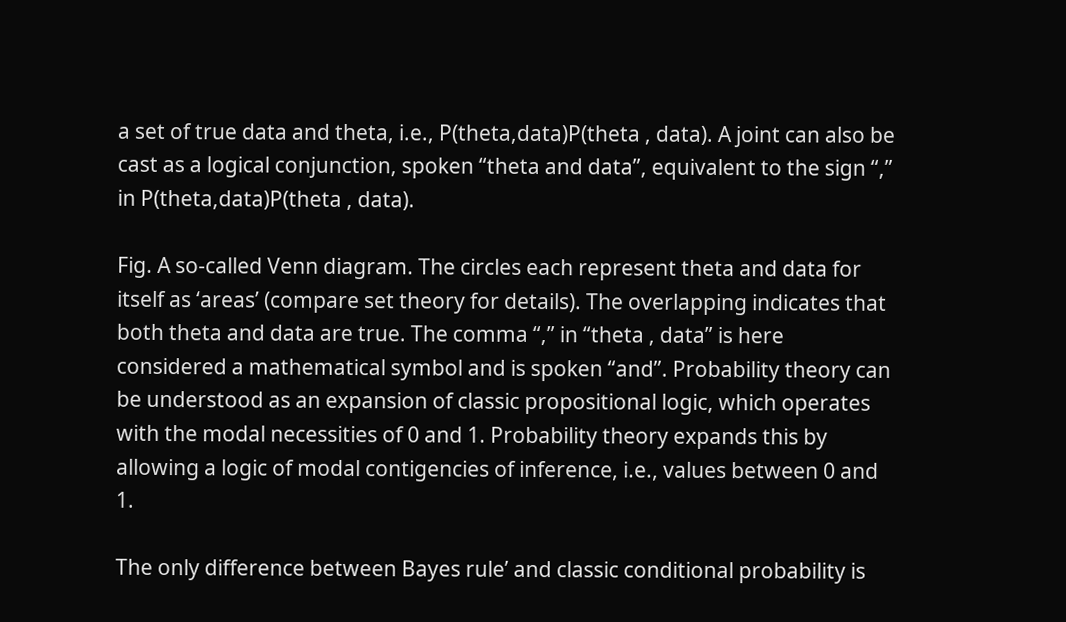a set of true data and theta, i.e., P(theta,data)P(theta , data). A joint can also be cast as a logical conjunction, spoken “theta and data”, equivalent to the sign “,” in P(theta,data)P(theta , data).

Fig. A so-called Venn diagram. The circles each represent theta and data for itself as ‘areas’ (compare set theory for details). The overlapping indicates that both theta and data are true. The comma “,” in “theta , data” is here considered a mathematical symbol and is spoken “and”. Probability theory can be understood as an expansion of classic propositional logic, which operates with the modal necessities of 0 and 1. Probability theory expands this by allowing a logic of modal contigencies of inference, i.e., values between 0 and 1.

The only difference between Bayes rule’ and classic conditional probability is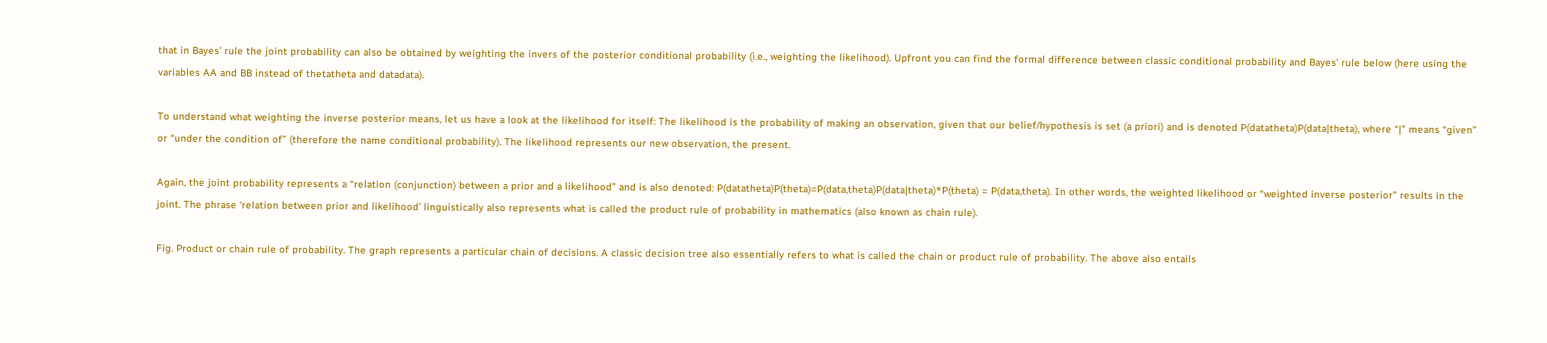that in Bayes’ rule the joint probability can also be obtained by weighting the invers of the posterior conditional probability (i.e., weighting the likelihood). Upfront you can find the formal difference between classic conditional probability and Bayes’ rule below (here using the variables AA and BB instead of thetatheta and datadata).

To understand what weighting the inverse posterior means, let us have a look at the likelihood for itself: The likelihood is the probability of making an observation, given that our belief/hypothesis is set (a priori) and is denoted P(datatheta)P(data|theta), where “|” means “given” or “under the condition of” (therefore the name conditional probability). The likelihood represents our new observation, the present.

Again, the joint probability represents a “relation (conjunction) between a prior and a likelihood” and is also denoted: P(datatheta)P(theta)=P(data,theta)P(data|theta)*P(theta) = P(data,theta). In other words, the weighted likelihood or “weighted inverse posterior” results in the joint. The phrase ‘relation between prior and likelihood’ linguistically also represents what is called the product rule of probability in mathematics (also known as chain rule).

Fig. Product or chain rule of probability. The graph represents a particular chain of decisions. A classic decision tree also essentially refers to what is called the chain or product rule of probability. The above also entails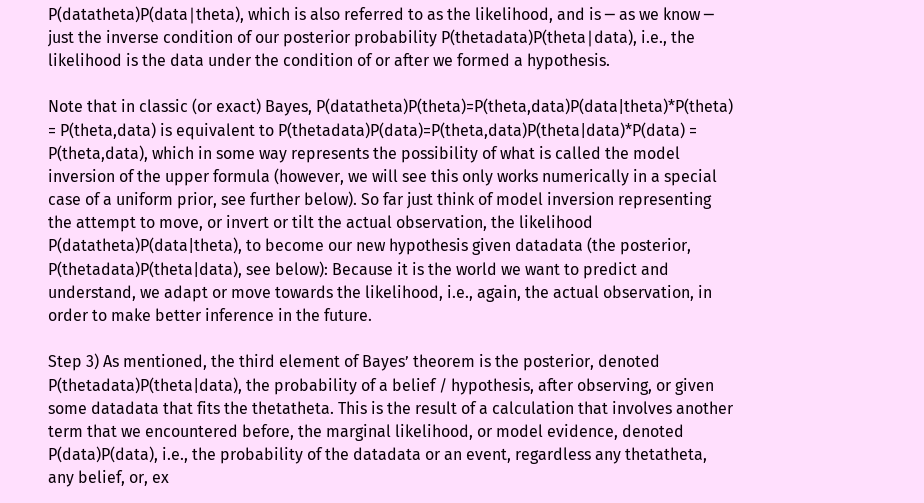P(datatheta)P(data∣theta), which is also referred to as the likelihood, and is ─ as we know ─ just the inverse condition of our posterior probability P(thetadata)P(theta∣data), i.e., the likelihood is the data under the condition of or after we formed a hypothesis.

Note that in classic (or exact) Bayes, P(datatheta)P(theta)=P(theta,data)P(data|theta)*P(theta) = P(theta,data) is equivalent to P(thetadata)P(data)=P(theta,data)P(theta|data)*P(data) = P(theta,data), which in some way represents the possibility of what is called the model inversion of the upper formula (however, we will see this only works numerically in a special case of a uniform prior, see further below). So far just think of model inversion representing the attempt to move, or invert or tilt the actual observation, the likelihood P(datatheta)P(data|theta), to become our new hypothesis given datadata (the posterior, P(thetadata)P(theta|data), see below): Because it is the world we want to predict and understand, we adapt or move towards the likelihood, i.e., again, the actual observation, in order to make better inference in the future.

Step 3) As mentioned, the third element of Bayes’ theorem is the posterior, denoted P(thetadata)P(theta|data), the probability of a belief / hypothesis, after observing, or given some datadata that fits the thetatheta. This is the result of a calculation that involves another term that we encountered before, the marginal likelihood, or model evidence, denoted P(data)P(data), i.e., the probability of the datadata or an event, regardless any thetatheta, any belief, or, ex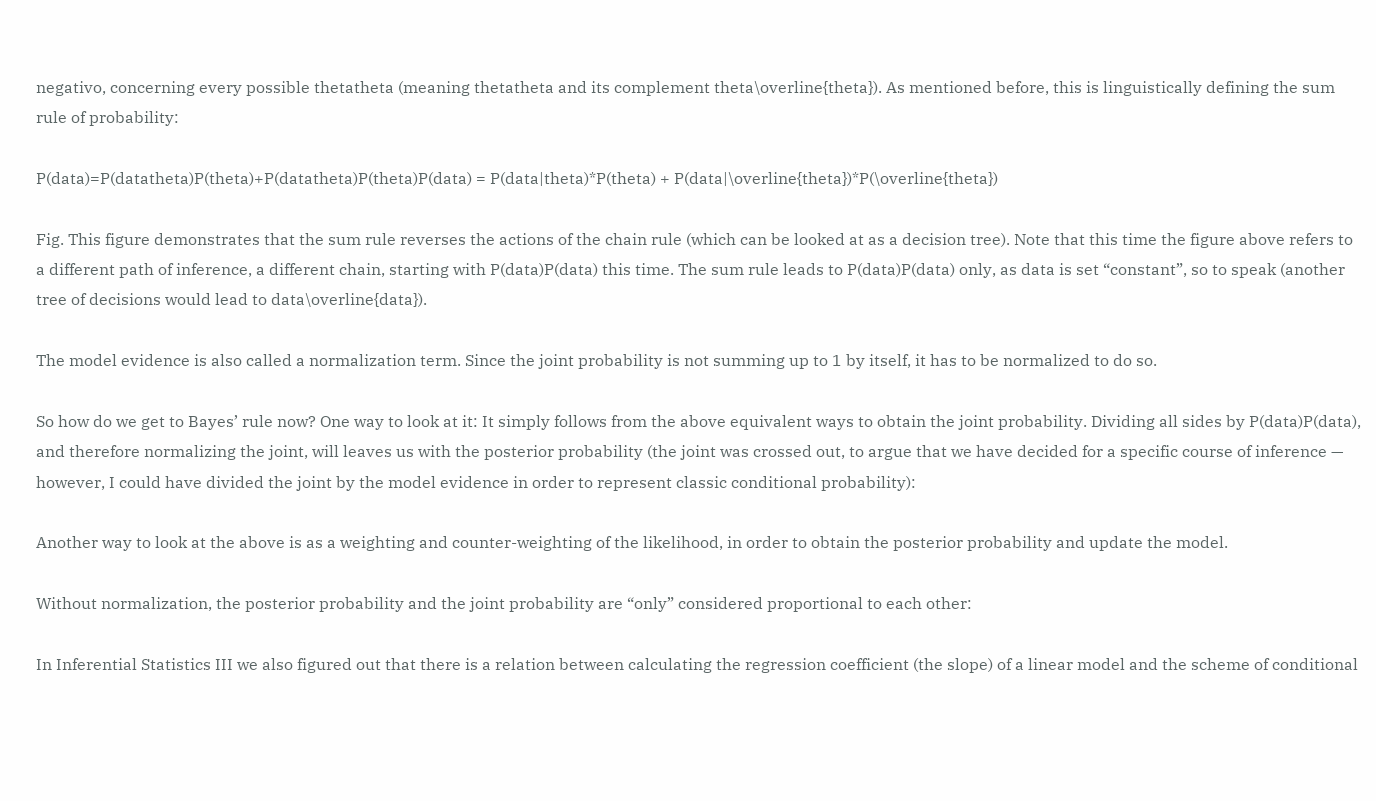negativo, concerning every possible thetatheta (meaning thetatheta and its complement theta\overline{theta}). As mentioned before, this is linguistically defining the sum rule of probability:

P(data)=P(datatheta)P(theta)+P(datatheta)P(theta)P(data) = P(data|theta)*P(theta) + P(data|\overline{theta})*P(\overline{theta})

Fig. This figure demonstrates that the sum rule reverses the actions of the chain rule (which can be looked at as a decision tree). Note that this time the figure above refers to a different path of inference, a different chain, starting with P(data)P(data) this time. The sum rule leads to P(data)P(data) only, as data is set “constant”, so to speak (another tree of decisions would lead to data\overline{data}).

The model evidence is also called a normalization term. Since the joint probability is not summing up to 1 by itself, it has to be normalized to do so.

So how do we get to Bayes’ rule now? One way to look at it: It simply follows from the above equivalent ways to obtain the joint probability. Dividing all sides by P(data)P(data), and therefore normalizing the joint, will leaves us with the posterior probability (the joint was crossed out, to argue that we have decided for a specific course of inference — however, I could have divided the joint by the model evidence in order to represent classic conditional probability):

Another way to look at the above is as a weighting and counter-weighting of the likelihood, in order to obtain the posterior probability and update the model.

Without normalization, the posterior probability and the joint probability are “only” considered proportional to each other:

In Inferential Statistics III we also figured out that there is a relation between calculating the regression coefficient (the slope) of a linear model and the scheme of conditional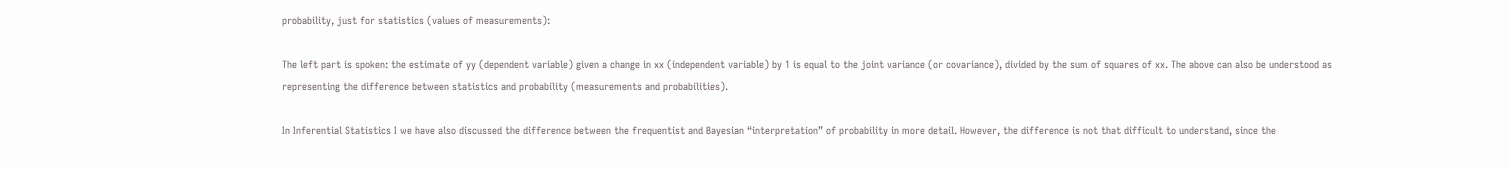probability, just for statistics (values of measurements):

The left part is spoken: the estimate of yy (dependent variable) given a change in xx (independent variable) by 1 is equal to the joint variance (or covariance), divided by the sum of squares of xx. The above can also be understood as representing the difference between statistics and probability (measurements and probabilities).

In Inferential Statistics I we have also discussed the difference between the frequentist and Bayesian “interpretation” of probability in more detail. However, the difference is not that difficult to understand, since the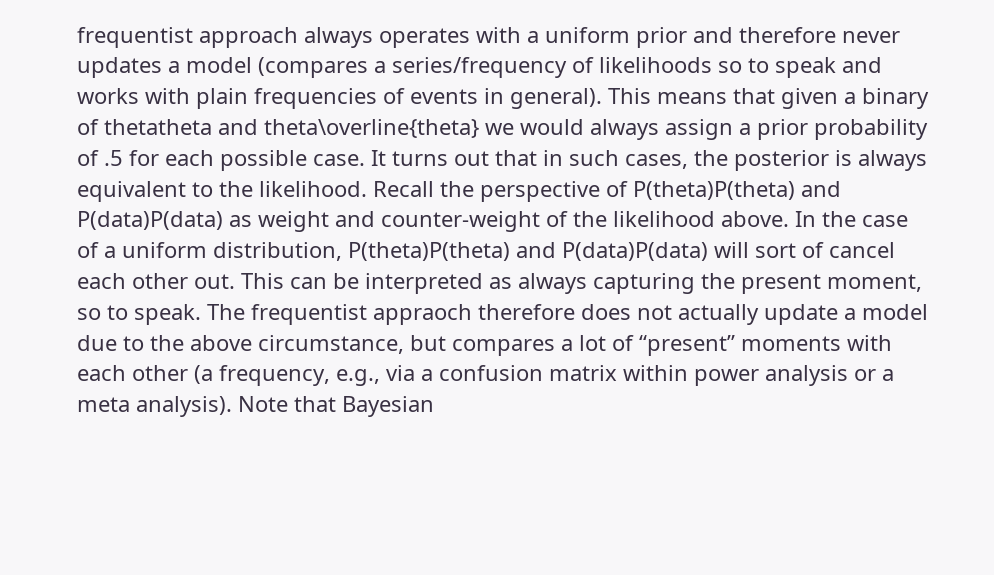frequentist approach always operates with a uniform prior and therefore never updates a model (compares a series/frequency of likelihoods so to speak and works with plain frequencies of events in general). This means that given a binary of thetatheta and theta\overline{theta} we would always assign a prior probability of .5 for each possible case. It turns out that in such cases, the posterior is always equivalent to the likelihood. Recall the perspective of P(theta)P(theta) and P(data)P(data) as weight and counter-weight of the likelihood above. In the case of a uniform distribution, P(theta)P(theta) and P(data)P(data) will sort of cancel each other out. This can be interpreted as always capturing the present moment, so to speak. The frequentist appraoch therefore does not actually update a model due to the above circumstance, but compares a lot of “present” moments with each other (a frequency, e.g., via a confusion matrix within power analysis or a meta analysis). Note that Bayesian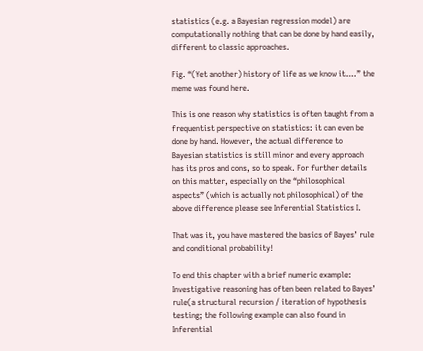statistics (e.g. a Bayesian regression model) are computationally nothing that can be done by hand easily, different to classic approaches.

Fig. “(Yet another) history of life as we know it….” the meme was found here.

This is one reason why statistics is often taught from a frequentist perspective on statistics: it can even be done by hand. However, the actual difference to Bayesian statistics is still minor and every approach has its pros and cons, so to speak. For further details on this matter, especially on the “philosophical aspects” (which is actually not philosophical) of the above difference please see Inferential Statistics I.

That was it, you have mastered the basics of Bayes’ rule and conditional probability!

To end this chapter with a brief numeric example: Investigative reasoning has often been related to Bayes’ rule(a structural recursion / iteration of hypothesis testing; the following example can also found in Inferential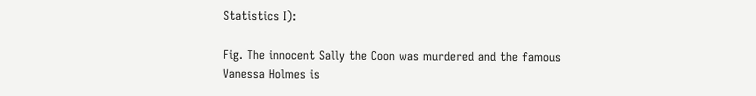Statistics I):

Fig. The innocent Sally the Coon was murdered and the famous Vanessa Holmes is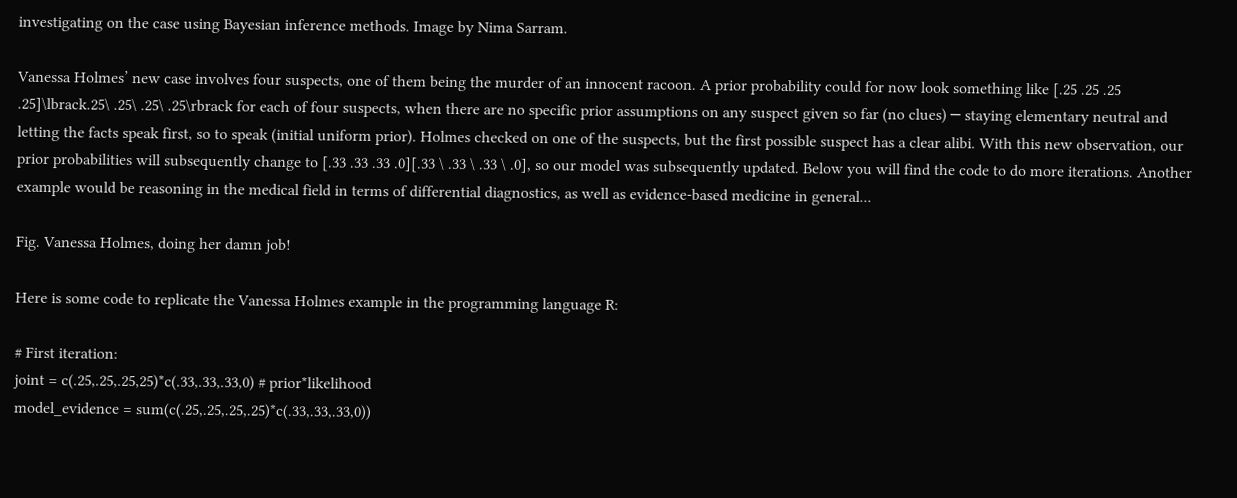investigating on the case using Bayesian inference methods. Image by Nima Sarram.

Vanessa Holmes’ new case involves four suspects, one of them being the murder of an innocent racoon. A prior probability could for now look something like [.25 .25 .25 .25]\lbrack.25\ .25\ .25\ .25\rbrack for each of four suspects, when there are no specific prior assumptions on any suspect given so far (no clues) ─ staying elementary neutral and letting the facts speak first, so to speak (initial uniform prior). Holmes checked on one of the suspects, but the first possible suspect has a clear alibi. With this new observation, our prior probabilities will subsequently change to [.33 .33 .33 .0][.33 \ .33 \ .33 \ .0], so our model was subsequently updated. Below you will find the code to do more iterations. Another example would be reasoning in the medical field in terms of differential diagnostics, as well as evidence-based medicine in general...

Fig. Vanessa Holmes, doing her damn job!

Here is some code to replicate the Vanessa Holmes example in the programming language R:

# First iteration:
joint = c(.25,.25,.25,25)*c(.33,.33,.33,0) # prior*likelihood
model_evidence = sum(c(.25,.25,.25,.25)*c(.33,.33,.33,0))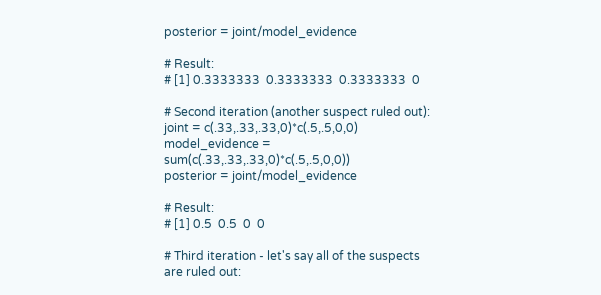posterior = joint/model_evidence

# Result:
# [1] 0.3333333  0.3333333  0.3333333  0

# Second iteration (another suspect ruled out):
joint = c(.33,.33,.33,0)*c(.5,.5,0,0)
model_evidence = sum(c(.33,.33,.33,0)*c(.5,.5,0,0))
posterior = joint/model_evidence

# Result:
# [1] 0.5  0.5  0  0

# Third iteration - let's say all of the suspects are ruled out: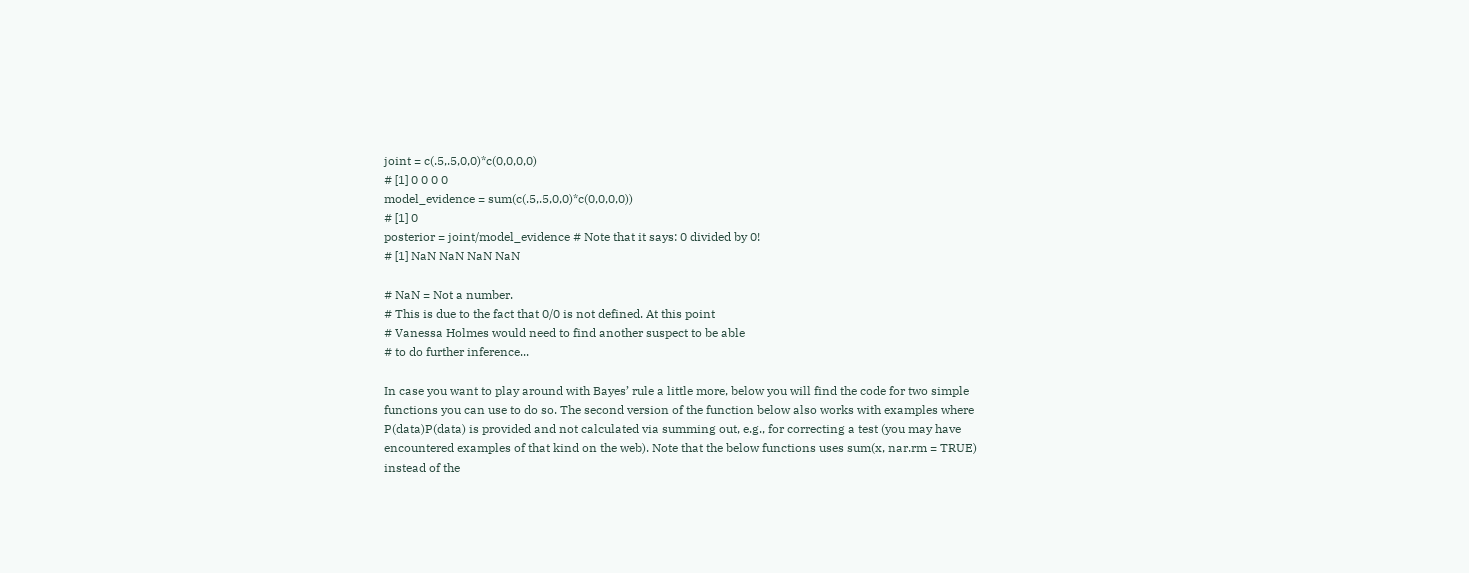joint = c(.5,.5,0,0)*c(0,0,0,0)
# [1] 0 0 0 0
model_evidence = sum(c(.5,.5,0,0)*c(0,0,0,0))
# [1] 0
posterior = joint/model_evidence # Note that it says: 0 divided by 0!
# [1] NaN NaN NaN NaN

# NaN = Not a number.
# This is due to the fact that 0/0 is not defined. At this point
# Vanessa Holmes would need to find another suspect to be able
# to do further inference...

In case you want to play around with Bayes’ rule a little more, below you will find the code for two simple functions you can use to do so. The second version of the function below also works with examples where P(data)P(data) is provided and not calculated via summing out, e.g., for correcting a test (you may have encountered examples of that kind on the web). Note that the below functions uses sum(x, nar.rm = TRUE) instead of the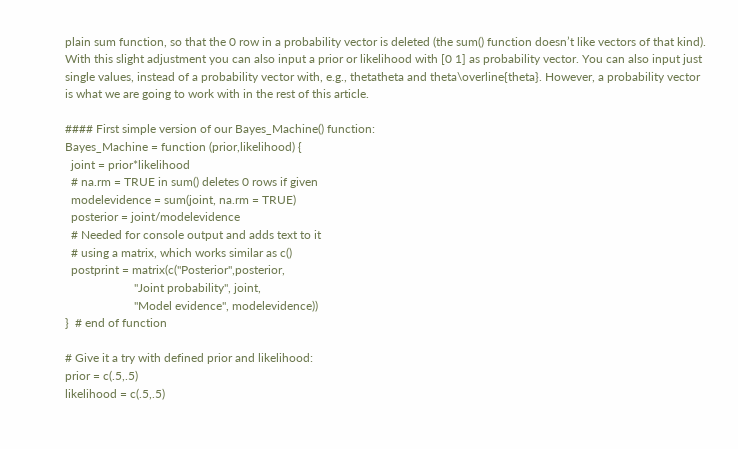plain sum function, so that the 0 row in a probability vector is deleted (the sum() function doesn’t like vectors of that kind). With this slight adjustment you can also input a prior or likelihood with [0 1] as probability vector. You can also input just single values, instead of a probability vector with, e.g., thetatheta and theta\overline{theta}. However, a probability vector is what we are going to work with in the rest of this article.

#### First simple version of our Bayes_Machine() function:
Bayes_Machine = function (prior,likelihood) {
  joint = prior*likelihood
  # na.rm = TRUE in sum() deletes 0 rows if given
  modelevidence = sum(joint, na.rm = TRUE)
  posterior = joint/modelevidence
  # Needed for console output and adds text to it
  # using a matrix, which works similar as c()
  postprint = matrix(c("Posterior",posterior,
                       "Joint probability", joint,
                       "Model evidence", modelevidence))
}  # end of function

# Give it a try with defined prior and likelihood:
prior = c(.5,.5)
likelihood = c(.5,.5)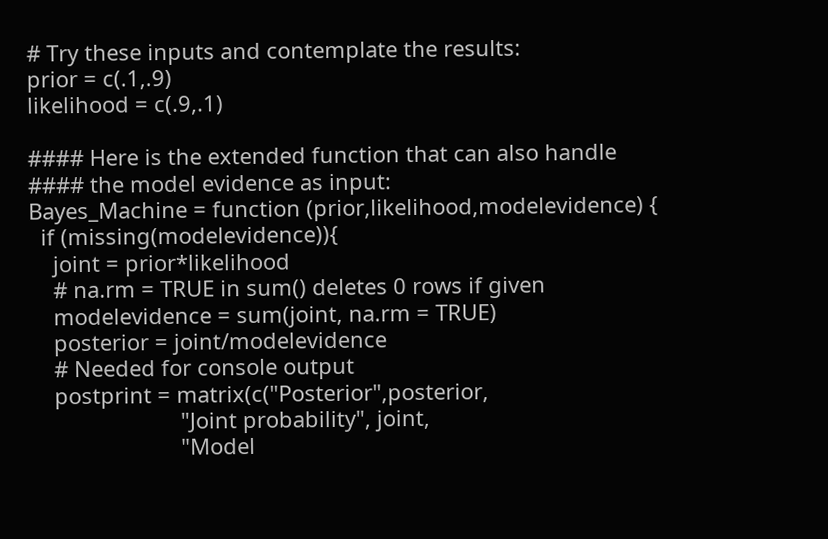# Try these inputs and contemplate the results:
prior = c(.1,.9)
likelihood = c(.9,.1)

#### Here is the extended function that can also handle
#### the model evidence as input:
Bayes_Machine = function (prior,likelihood,modelevidence) {
  if (missing(modelevidence)){
    joint = prior*likelihood
    # na.rm = TRUE in sum() deletes 0 rows if given
    modelevidence = sum(joint, na.rm = TRUE)
    posterior = joint/modelevidence
    # Needed for console output
    postprint = matrix(c("Posterior",posterior,
                         "Joint probability", joint,
                         "Model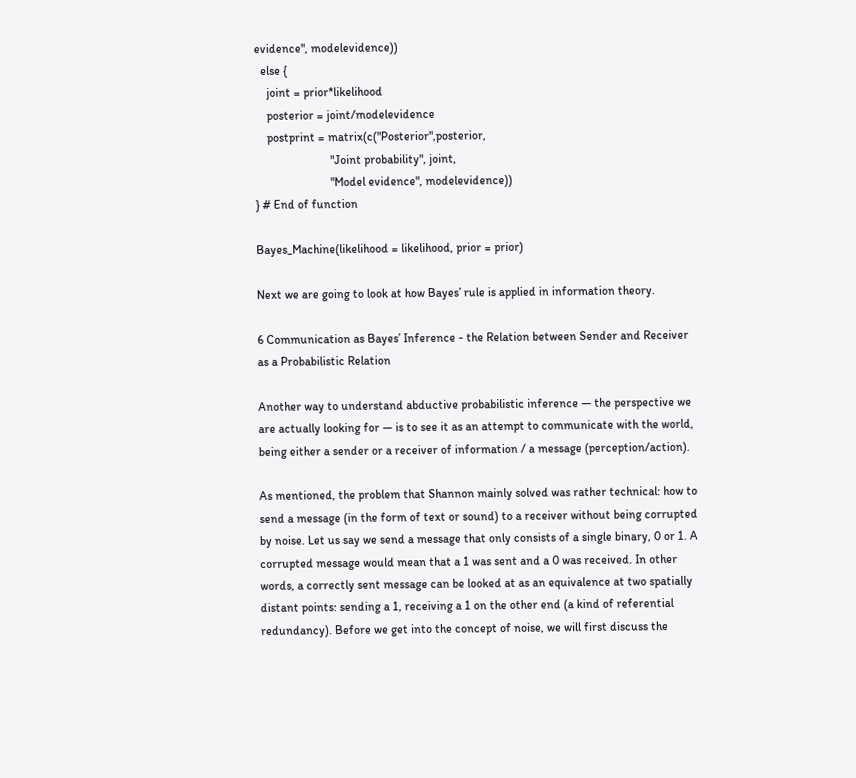evidence", modelevidence))
  else {
    joint = prior*likelihood
    posterior = joint/modelevidence
    postprint = matrix(c("Posterior",posterior,
                         "Joint probability", joint,
                         "Model evidence", modelevidence))
} # End of function

Bayes_Machine(likelihood = likelihood, prior = prior)

Next we are going to look at how Bayes’ rule is applied in information theory.

6 Communication as Bayes’ Inference - the Relation between Sender and Receiver as a Probabilistic Relation

Another way to understand abductive probabilistic inference — the perspective we are actually looking for — is to see it as an attempt to communicate with the world, being either a sender or a receiver of information / a message (perception/action).

As mentioned, the problem that Shannon mainly solved was rather technical: how to send a message (in the form of text or sound) to a receiver without being corrupted by noise. Let us say we send a message that only consists of a single binary, 0 or 1. A corrupted message would mean that a 1 was sent and a 0 was received. In other words, a correctly sent message can be looked at as an equivalence at two spatially distant points: sending a 1, receiving a 1 on the other end (a kind of referential redundancy). Before we get into the concept of noise, we will first discuss the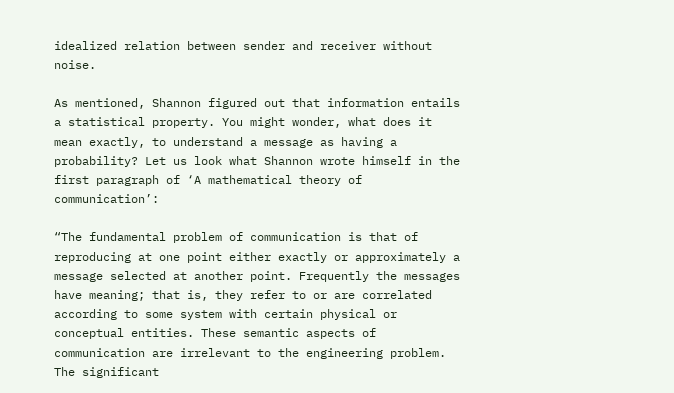idealized relation between sender and receiver without noise.

As mentioned, Shannon figured out that information entails a statistical property. You might wonder, what does it mean exactly, to understand a message as having a probability? Let us look what Shannon wrote himself in the first paragraph of ‘A mathematical theory of communication’:

“The fundamental problem of communication is that of reproducing at one point either exactly or approximately a message selected at another point. Frequently the messages have meaning; that is, they refer to or are correlated according to some system with certain physical or conceptual entities. These semantic aspects of communication are irrelevant to the engineering problem. The significant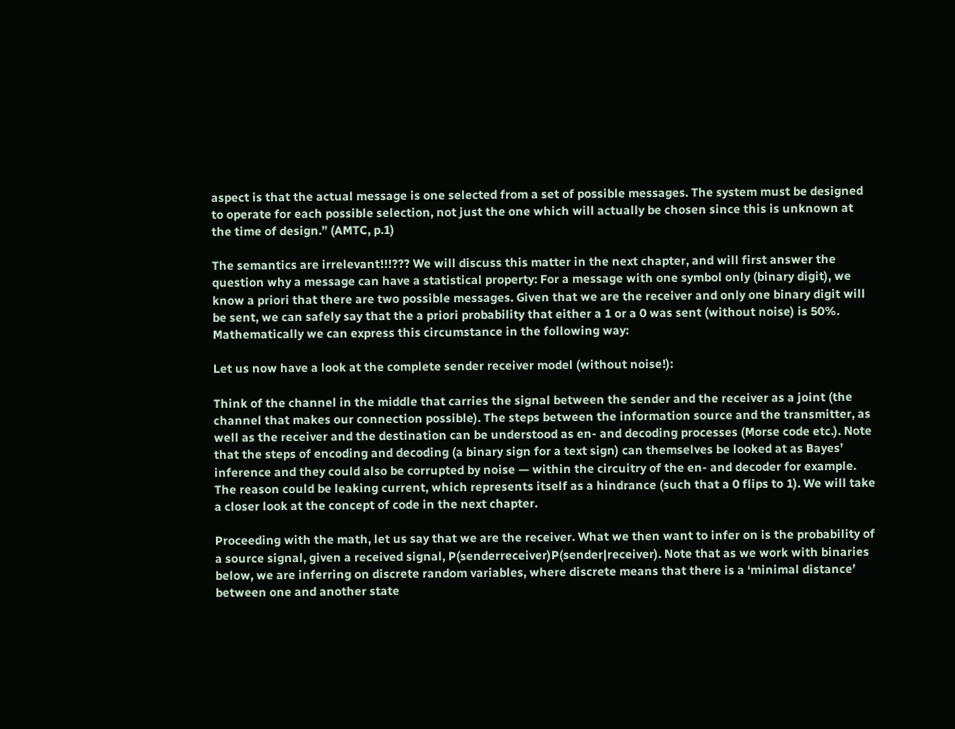aspect is that the actual message is one selected from a set of possible messages. The system must be designed to operate for each possible selection, not just the one which will actually be chosen since this is unknown at the time of design.” (AMTC, p.1)

The semantics are irrelevant!!!??? We will discuss this matter in the next chapter, and will first answer the question why a message can have a statistical property: For a message with one symbol only (binary digit), we know a priori that there are two possible messages. Given that we are the receiver and only one binary digit will be sent, we can safely say that the a priori probability that either a 1 or a 0 was sent (without noise) is 50%. Mathematically we can express this circumstance in the following way:

Let us now have a look at the complete sender receiver model (without noise!):

Think of the channel in the middle that carries the signal between the sender and the receiver as a joint (the channel that makes our connection possible). The steps between the information source and the transmitter, as well as the receiver and the destination can be understood as en- and decoding processes (Morse code etc.). Note that the steps of encoding and decoding (a binary sign for a text sign) can themselves be looked at as Bayes’ inference and they could also be corrupted by noise — within the circuitry of the en- and decoder for example. The reason could be leaking current, which represents itself as a hindrance (such that a 0 flips to 1). We will take a closer look at the concept of code in the next chapter.

Proceeding with the math, let us say that we are the receiver. What we then want to infer on is the probability of a source signal, given a received signal, P(senderreceiver)P(sender|receiver). Note that as we work with binaries below, we are inferring on discrete random variables, where discrete means that there is a ‘minimal distance’ between one and another state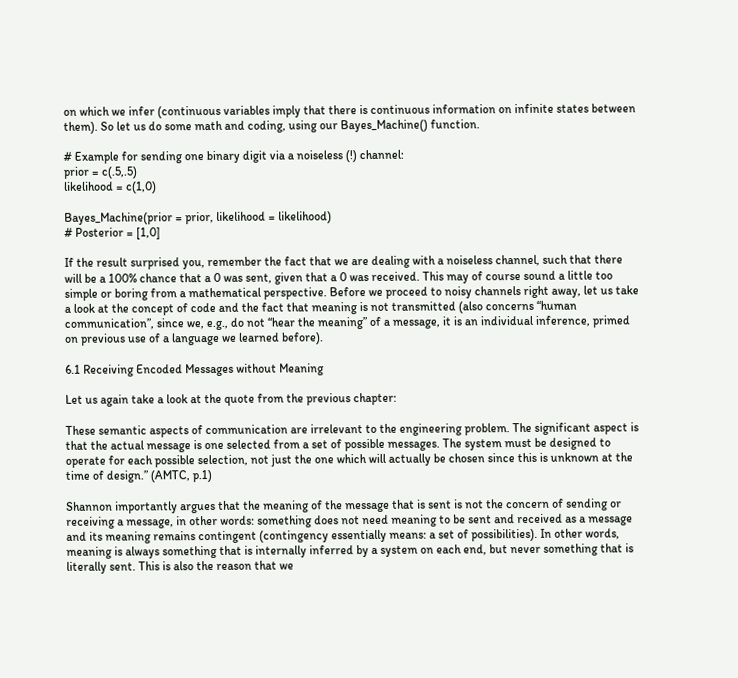on which we infer (continuous variables imply that there is continuous information on infinite states between them). So let us do some math and coding, using our Bayes_Machine() function.

# Example for sending one binary digit via a noiseless (!) channel:
prior = c(.5,.5)
likelihood = c(1,0)

Bayes_Machine(prior = prior, likelihood = likelihood)
# Posterior = [1,0]

If the result surprised you, remember the fact that we are dealing with a noiseless channel, such that there will be a 100% chance that a 0 was sent, given that a 0 was received. This may of course sound a little too simple or boring from a mathematical perspective. Before we proceed to noisy channels right away, let us take a look at the concept of code and the fact that meaning is not transmitted (also concerns “human communication”, since we, e.g., do not “hear the meaning” of a message, it is an individual inference, primed on previous use of a language we learned before).

6.1 Receiving Encoded Messages without Meaning

Let us again take a look at the quote from the previous chapter:

These semantic aspects of communication are irrelevant to the engineering problem. The significant aspect is that the actual message is one selected from a set of possible messages. The system must be designed to operate for each possible selection, not just the one which will actually be chosen since this is unknown at the time of design.” (AMTC, p.1)

Shannon importantly argues that the meaning of the message that is sent is not the concern of sending or receiving a message, in other words: something does not need meaning to be sent and received as a message and its meaning remains contingent (contingency essentially means: a set of possibilities). In other words, meaning is always something that is internally inferred by a system on each end, but never something that is literally sent. This is also the reason that we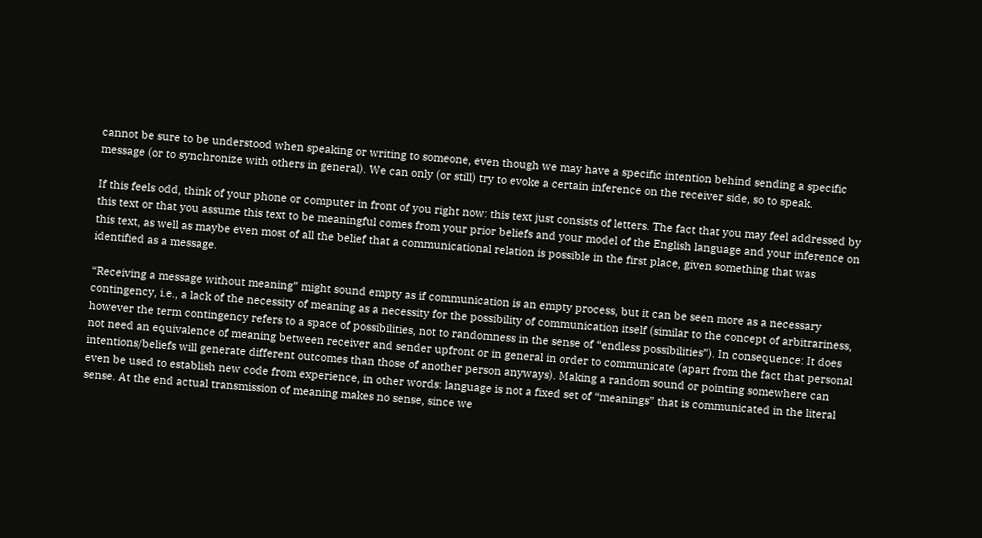cannot be sure to be understood when speaking or writing to someone, even though we may have a specific intention behind sending a specific message (or to synchronize with others in general). We can only (or still) try to evoke a certain inference on the receiver side, so to speak.

If this feels odd, think of your phone or computer in front of you right now: this text just consists of letters. The fact that you may feel addressed by this text or that you assume this text to be meaningful comes from your prior beliefs and your model of the English language and your inference on this text, as well as maybe even most of all the belief that a communicational relation is possible in the first place, given something that was identified as a message.

“Receiving a message without meaning” might sound empty as if communication is an empty process, but it can be seen more as a necessary contingency, i.e., a lack of the necessity of meaning as a necessity for the possibility of communication itself (similar to the concept of arbitrariness, however the term contingency refers to a space of possibilities, not to randomness in the sense of “endless possibilities”). In consequence: It does not need an equivalence of meaning between receiver and sender upfront or in general in order to communicate (apart from the fact that personal intentions/beliefs will generate different outcomes than those of another person anyways). Making a random sound or pointing somewhere can even be used to establish new code from experience, in other words: language is not a fixed set of “meanings” that is communicated in the literal sense. At the end actual transmission of meaning makes no sense, since we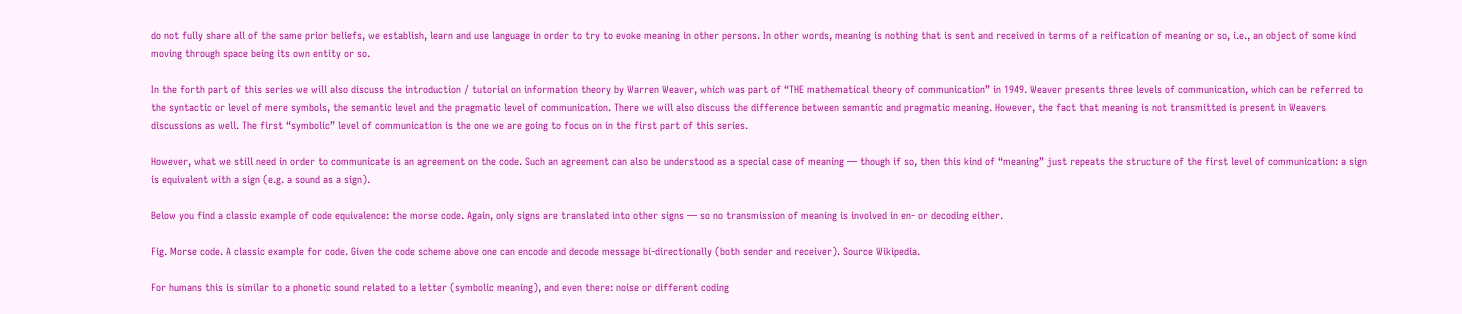do not fully share all of the same prior beliefs, we establish, learn and use language in order to try to evoke meaning in other persons. In other words, meaning is nothing that is sent and received in terms of a reification of meaning or so, i.e., an object of some kind moving through space being its own entity or so.

In the forth part of this series we will also discuss the introduction / tutorial on information theory by Warren Weaver, which was part of “THE mathematical theory of communication” in 1949. Weaver presents three levels of communication, which can be referred to the syntactic or level of mere symbols, the semantic level and the pragmatic level of communication. There we will also discuss the difference between semantic and pragmatic meaning. However, the fact that meaning is not transmitted is present in Weavers discussions as well. The first “symbolic” level of communication is the one we are going to focus on in the first part of this series.

However, what we still need in order to communicate is an agreement on the code. Such an agreement can also be understood as a special case of meaning — though if so, then this kind of “meaning” just repeats the structure of the first level of communication: a sign is equivalent with a sign (e.g. a sound as a sign).

Below you find a classic example of code equivalence: the morse code. Again, only signs are translated into other signs — so no transmission of meaning is involved in en- or decoding either.

Fig. Morse code. A classic example for code. Given the code scheme above one can encode and decode message bi-directionally (both sender and receiver). Source Wikipedia.

For humans this is similar to a phonetic sound related to a letter (symbolic meaning), and even there: noise or different coding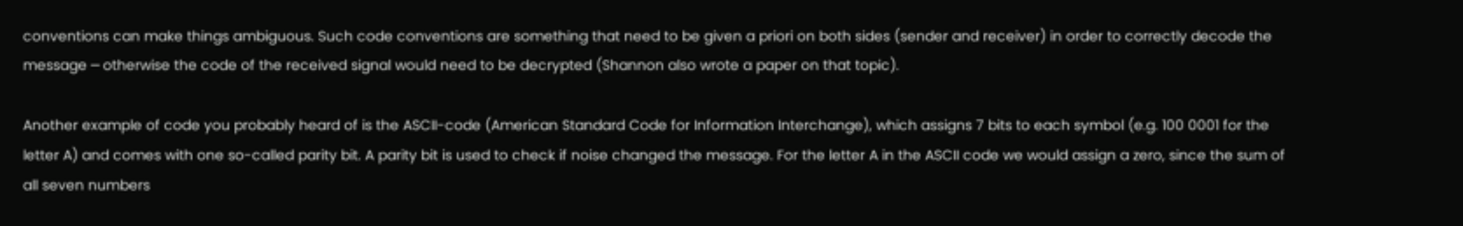conventions can make things ambiguous. Such code conventions are something that need to be given a priori on both sides (sender and receiver) in order to correctly decode the message ─ otherwise the code of the received signal would need to be decrypted (Shannon also wrote a paper on that topic).

Another example of code you probably heard of is the ASCII-code (American Standard Code for Information Interchange), which assigns 7 bits to each symbol (e.g. 100 0001 for the letter A) and comes with one so-called parity bit. A parity bit is used to check if noise changed the message. For the letter A in the ASCII code we would assign a zero, since the sum of all seven numbers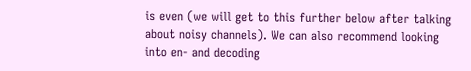is even (we will get to this further below after talking about noisy channels). We can also recommend looking into en- and decoding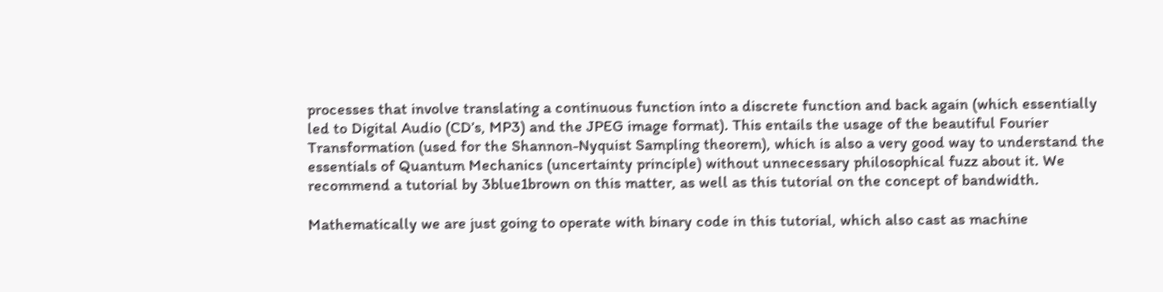processes that involve translating a continuous function into a discrete function and back again (which essentially led to Digital Audio (CD’s, MP3) and the JPEG image format). This entails the usage of the beautiful Fourier Transformation (used for the Shannon-Nyquist Sampling theorem), which is also a very good way to understand the essentials of Quantum Mechanics (uncertainty principle) without unnecessary philosophical fuzz about it. We recommend a tutorial by 3blue1brown on this matter, as well as this tutorial on the concept of bandwidth.

Mathematically we are just going to operate with binary code in this tutorial, which also cast as machine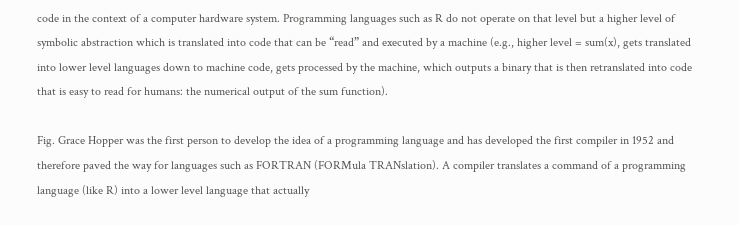code in the context of a computer hardware system. Programming languages such as R do not operate on that level but a higher level of symbolic abstraction which is translated into code that can be “read” and executed by a machine (e.g., higher level = sum(x), gets translated into lower level languages down to machine code, gets processed by the machine, which outputs a binary that is then retranslated into code that is easy to read for humans: the numerical output of the sum function).

Fig. Grace Hopper was the first person to develop the idea of a programming language and has developed the first compiler in 1952 and therefore paved the way for languages such as FORTRAN (FORMula TRANslation). A compiler translates a command of a programming language (like R) into a lower level language that actually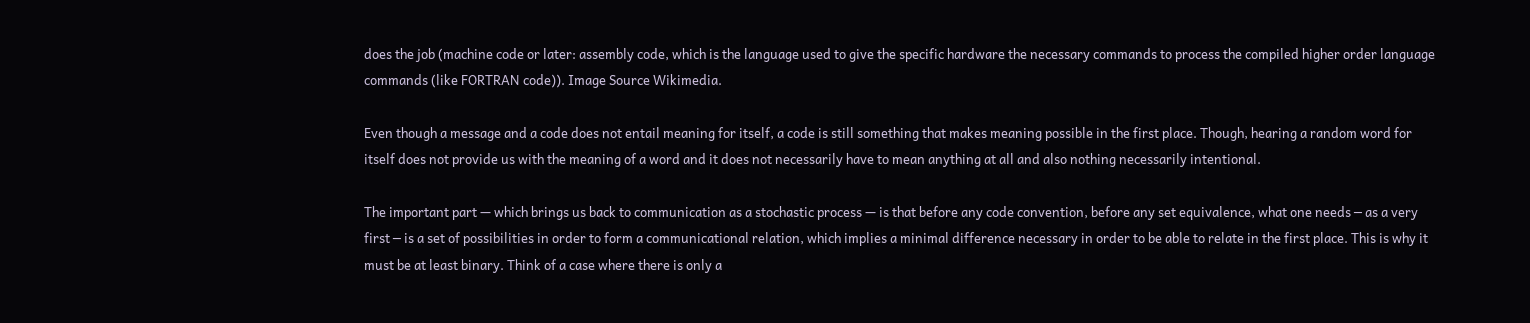does the job (machine code or later: assembly code, which is the language used to give the specific hardware the necessary commands to process the compiled higher order language commands (like FORTRAN code)). Image Source Wikimedia.

Even though a message and a code does not entail meaning for itself, a code is still something that makes meaning possible in the first place. Though, hearing a random word for itself does not provide us with the meaning of a word and it does not necessarily have to mean anything at all and also nothing necessarily intentional.

The important part — which brings us back to communication as a stochastic process — is that before any code convention, before any set equivalence, what one needs ─ as a very first ─ is a set of possibilities in order to form a communicational relation, which implies a minimal difference necessary in order to be able to relate in the first place. This is why it must be at least binary. Think of a case where there is only a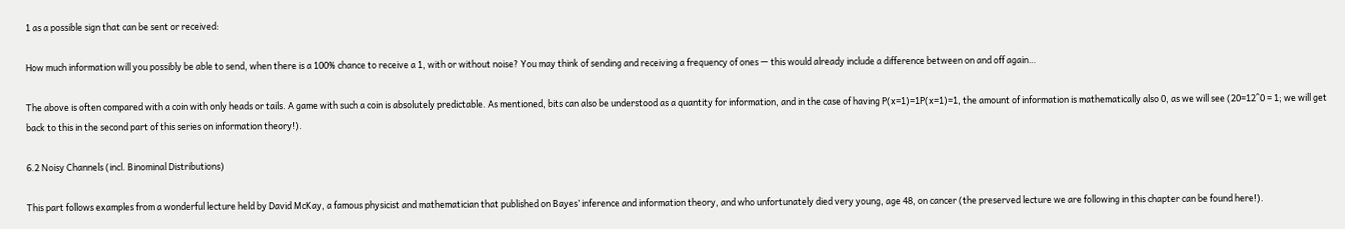1 as a possible sign that can be sent or received:

How much information will you possibly be able to send, when there is a 100% chance to receive a 1, with or without noise? You may think of sending and receiving a frequency of ones — this would already include a difference between on and off again…

The above is often compared with a coin with only heads or tails. A game with such a coin is absolutely predictable. As mentioned, bits can also be understood as a quantity for information, and in the case of having P(x=1)=1P(x=1)=1, the amount of information is mathematically also 0, as we will see (20=12^0 = 1; we will get back to this in the second part of this series on information theory!).

6.2 Noisy Channels (incl. Binominal Distributions)

This part follows examples from a wonderful lecture held by David McKay, a famous physicist and mathematician that published on Bayes’ inference and information theory, and who unfortunately died very young, age 48, on cancer (the preserved lecture we are following in this chapter can be found here!).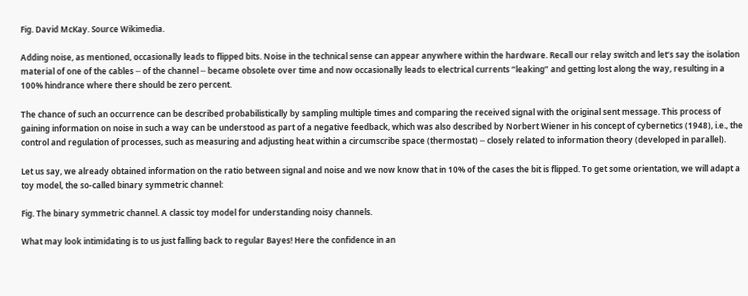Fig. David McKay. Source Wikimedia.

Adding noise, as mentioned, occasionally leads to flipped bits. Noise in the technical sense can appear anywhere within the hardware. Recall our relay switch and let’s say the isolation material of one of the cables ─ of the channel ─ became obsolete over time and now occasionally leads to electrical currents “leaking” and getting lost along the way, resulting in a 100% hindrance where there should be zero percent.

The chance of such an occurrence can be described probabilistically by sampling multiple times and comparing the received signal with the original sent message. This process of gaining information on noise in such a way can be understood as part of a negative feedback, which was also described by Norbert Wiener in his concept of cybernetics (1948), i.e., the control and regulation of processes, such as measuring and adjusting heat within a circumscribe space (thermostat) ─ closely related to information theory (developed in parallel).

Let us say, we already obtained information on the ratio between signal and noise and we now know that in 10% of the cases the bit is flipped. To get some orientation, we will adapt a toy model, the so-called binary symmetric channel:

Fig. The binary symmetric channel. A classic toy model for understanding noisy channels.

What may look intimidating is to us just falling back to regular Bayes! Here the confidence in an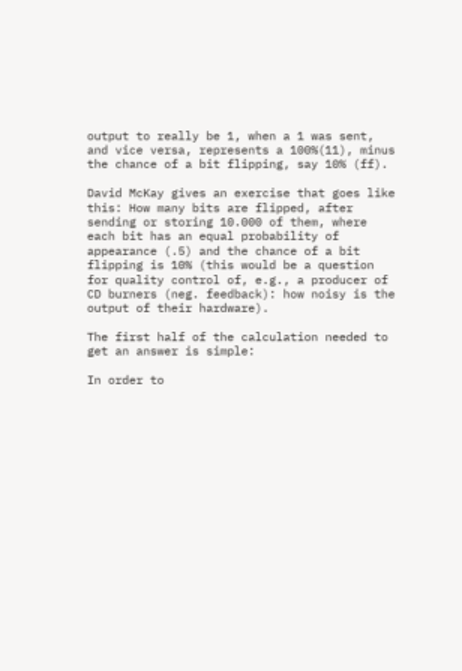output to really be 1, when a 1 was sent, and vice versa, represents a 100%(11), minus the chance of a bit flipping, say 10% (ff).

David McKay gives an exercise that goes like this: How many bits are flipped, after sending or storing 10.000 of them, where each bit has an equal probability of appearance (.5) and the chance of a bit flipping is 10% (this would be a question for quality control of, e.g., a producer of CD burners (neg. feedback): how noisy is the output of their hardware).

The first half of the calculation needed to get an answer is simple:

In order to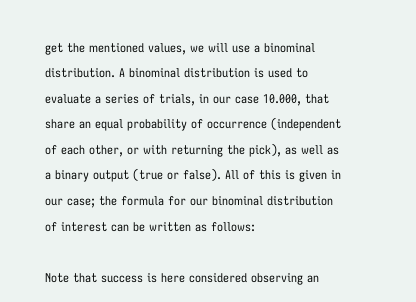get the mentioned values, we will use a binominal distribution. A binominal distribution is used to evaluate a series of trials, in our case 10.000, that share an equal probability of occurrence (independent of each other, or with returning the pick), as well as a binary output (true or false). All of this is given in our case; the formula for our binominal distribution of interest can be written as follows:

Note that success is here considered observing an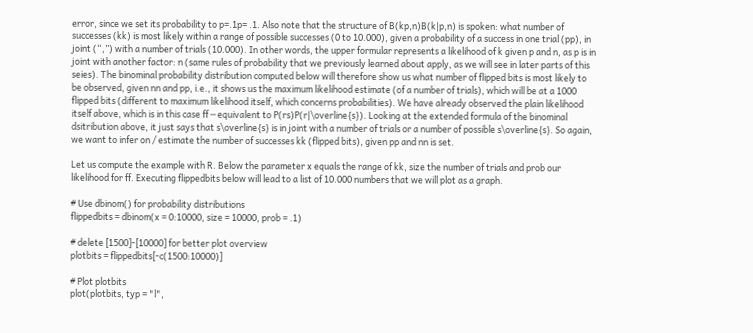error, since we set its probability to p=.1p= .1. Also note that the structure of B(kp,n)B(k|p,n) is spoken: what number of successes (kk) is most likely within a range of possible successes (0 to 10.000), given a probability of a success in one trial (pp), in joint (“,”) with a number of trials (10.000). In other words, the upper formular represents a likelihood of k given p and n, as p is in joint with another factor: n (same rules of probability that we previously learned about apply, as we will see in later parts of this seies). The binominal probability distribution computed below will therefore show us what number of flipped bits is most likely to be observed, given nn and pp, i.e., it shows us the maximum likelihood estimate (of a number of trials), which will be at a 1000 flipped bits (different to maximum likelihood itself, which concerns probabilities). We have already observed the plain likelihood itself above, which is in this case ff ─ equivalent to P(rs)P(r|\overline{s}). Looking at the extended formula of the binominal dsitribution above, it just says that s\overline{s} is in joint with a number of trials or a number of possible s\overline{s}. So again, we want to infer on / estimate the number of successes kk (flipped bits), given pp and nn is set.

Let us compute the example with R. Below the parameter x equals the range of kk, size the number of trials and prob our likelihood for ff. Executing flippedbits below will lead to a list of 10.000 numbers that we will plot as a graph.

# Use dbinom() for probability distributions
flippedbits = dbinom(x = 0:10000, size = 10000, prob = .1)

# delete [1500]-[10000] for better plot overview
plotbits = flippedbits[-c(1500:10000)]

# Plot plotbits
plot(plotbits, typ = "l",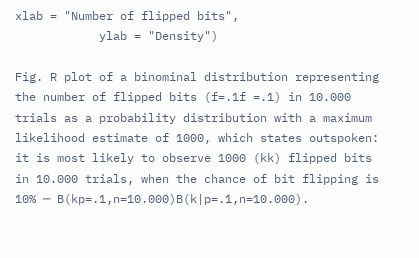xlab = "Number of flipped bits",
            ylab = "Density")

Fig. R plot of a binominal distribution representing the number of flipped bits (f=.1f =.1) in 10.000 trials as a probability distribution with a maximum likelihood estimate of 1000, which states outspoken: it is most likely to observe 1000 (kk) flipped bits in 10.000 trials, when the chance of bit flipping is 10% ─ B(kp=.1,n=10.000)B(k|p=.1,n=10.000).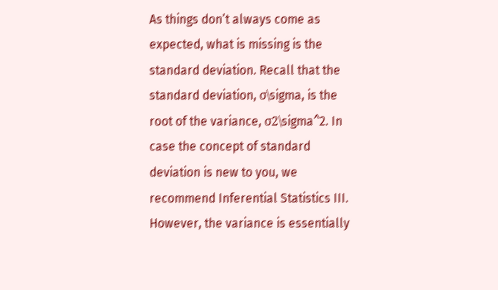As things don’t always come as expected, what is missing is the standard deviation. Recall that the standard deviation, σ\sigma, is the root of the variance, σ2\sigma^2. In case the concept of standard deviation is new to you, we recommend Inferential Statistics III. However, the variance is essentially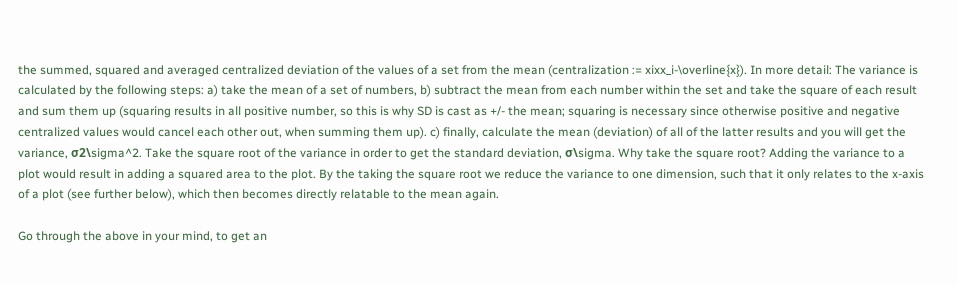the summed, squared and averaged centralized deviation of the values of a set from the mean (centralization := xixx_i-\overline{x}). In more detail: The variance is calculated by the following steps: a) take the mean of a set of numbers, b) subtract the mean from each number within the set and take the square of each result and sum them up (squaring results in all positive number, so this is why SD is cast as +/- the mean; squaring is necessary since otherwise positive and negative centralized values would cancel each other out, when summing them up). c) finally, calculate the mean (deviation) of all of the latter results and you will get the variance, σ2\sigma^2. Take the square root of the variance in order to get the standard deviation, σ\sigma. Why take the square root? Adding the variance to a plot would result in adding a squared area to the plot. By the taking the square root we reduce the variance to one dimension, such that it only relates to the x-axis of a plot (see further below), which then becomes directly relatable to the mean again.

Go through the above in your mind, to get an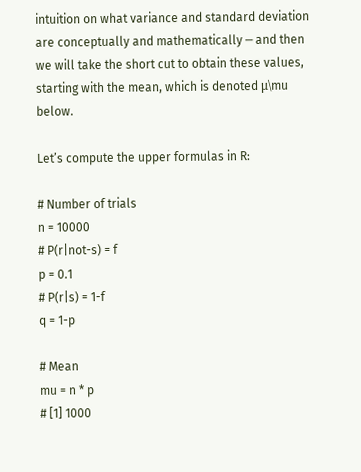intuition on what variance and standard deviation are conceptually and mathematically ─ and then we will take the short cut to obtain these values, starting with the mean, which is denoted μ\mu below.

Let’s compute the upper formulas in R:

# Number of trials
n = 10000
# P(r|not-s) = f
p = 0.1
# P(r|s) = 1-f
q = 1-p

# Mean
mu = n * p
# [1] 1000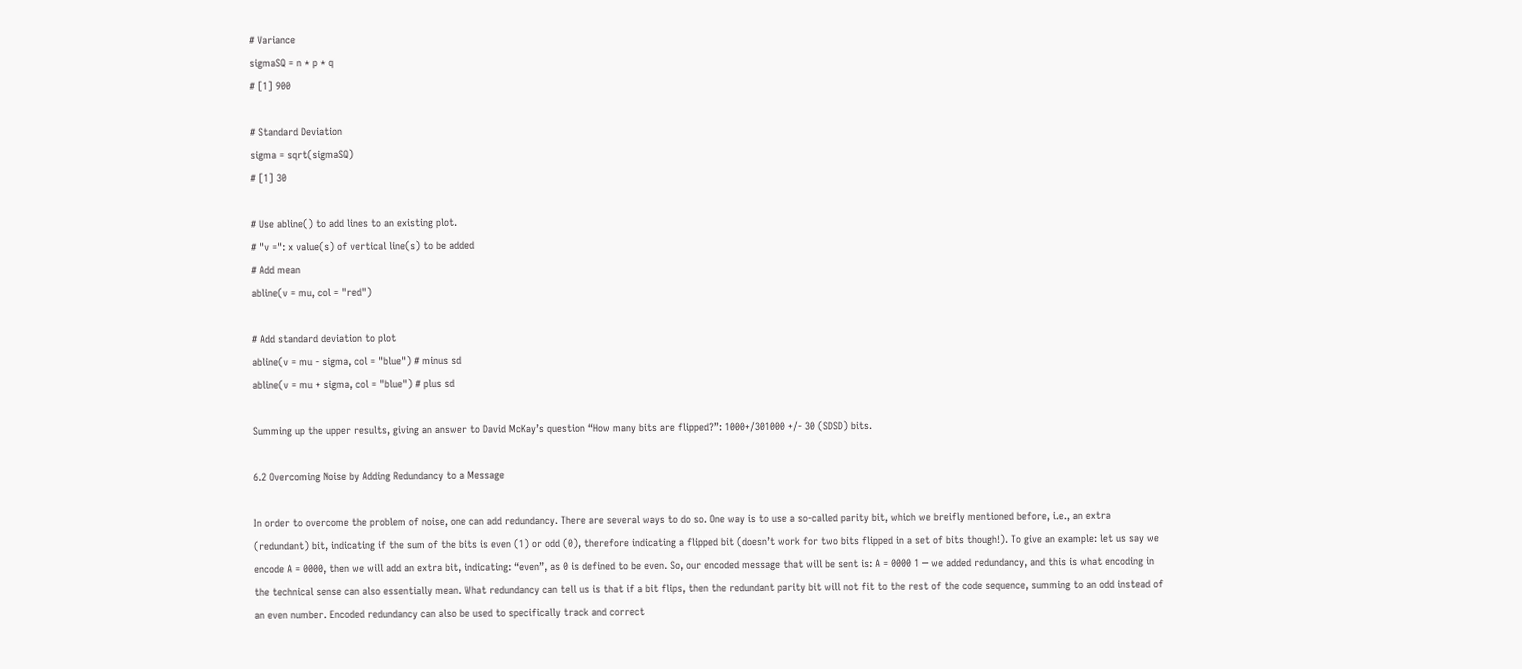# Variance
sigmaSQ = n * p * q
# [1] 900

# Standard Deviation
sigma = sqrt(sigmaSQ)
# [1] 30

# Use abline() to add lines to an existing plot.
# "v =": x value(s) of vertical line(s) to be added
# Add mean
abline(v = mu, col = "red")

# Add standard deviation to plot
abline(v = mu - sigma, col = "blue") # minus sd
abline(v = mu + sigma, col = "blue") # plus sd

Summing up the upper results, giving an answer to David McKay’s question “How many bits are flipped?”: 1000+/301000 +/- 30 (SDSD) bits.

6.2 Overcoming Noise by Adding Redundancy to a Message

In order to overcome the problem of noise, one can add redundancy. There are several ways to do so. One way is to use a so-called parity bit, which we breifly mentioned before, i.e., an extra (redundant) bit, indicating if the sum of the bits is even (1) or odd (0), therefore indicating a flipped bit (doesn’t work for two bits flipped in a set of bits though!). To give an example: let us say we encode A = 0000, then we will add an extra bit, indicating: “even”, as 0 is defined to be even. So, our encoded message that will be sent is: A = 0000 1 ─ we added redundancy, and this is what encoding in the technical sense can also essentially mean. What redundancy can tell us is that if a bit flips, then the redundant parity bit will not fit to the rest of the code sequence, summing to an odd instead of an even number. Encoded redundancy can also be used to specifically track and correct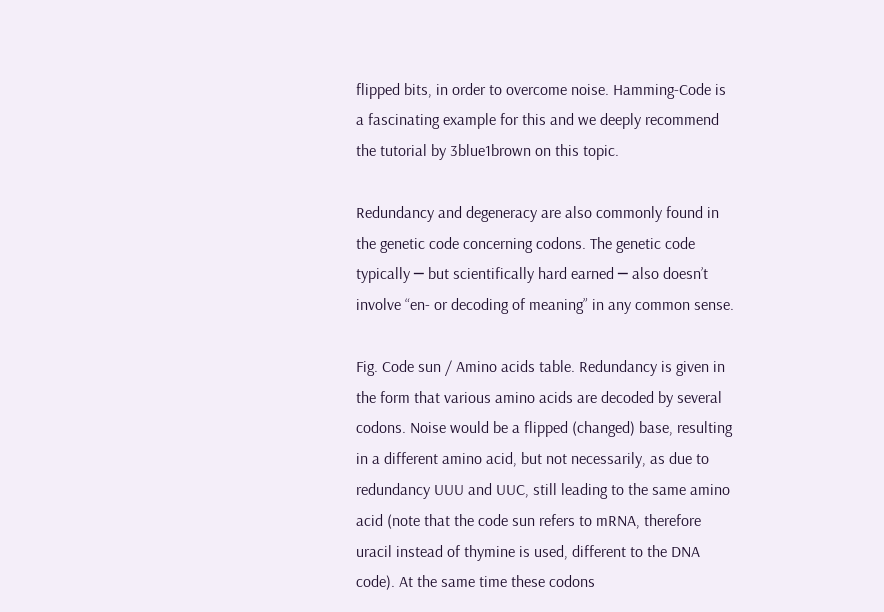flipped bits, in order to overcome noise. Hamming-Code is a fascinating example for this and we deeply recommend the tutorial by 3blue1brown on this topic.

Redundancy and degeneracy are also commonly found in the genetic code concerning codons. The genetic code typically ─ but scientifically hard earned ─ also doesn’t involve “en- or decoding of meaning” in any common sense.

Fig. Code sun / Amino acids table. Redundancy is given in the form that various amino acids are decoded by several codons. Noise would be a flipped (changed) base, resulting in a different amino acid, but not necessarily, as due to redundancy UUU and UUC, still leading to the same amino acid (note that the code sun refers to mRNA, therefore uracil instead of thymine is used, different to the DNA code). At the same time these codons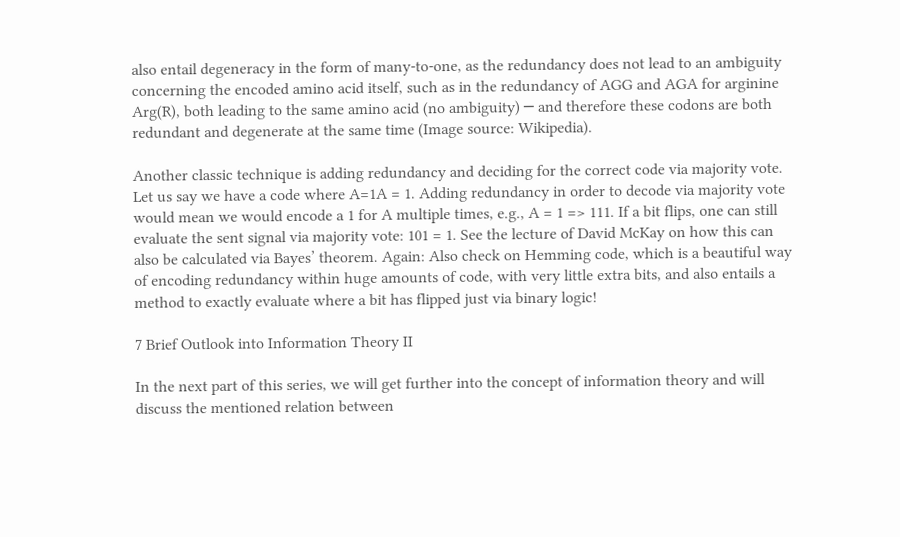also entail degeneracy in the form of many-to-one, as the redundancy does not lead to an ambiguity concerning the encoded amino acid itself, such as in the redundancy of AGG and AGA for arginine Arg(R), both leading to the same amino acid (no ambiguity) ─ and therefore these codons are both redundant and degenerate at the same time (Image source: Wikipedia).

Another classic technique is adding redundancy and deciding for the correct code via majority vote. Let us say we have a code where A=1A = 1. Adding redundancy in order to decode via majority vote would mean we would encode a 1 for A multiple times, e.g., A = 1 => 111. If a bit flips, one can still evaluate the sent signal via majority vote: 101 = 1. See the lecture of David McKay on how this can also be calculated via Bayes’ theorem. Again: Also check on Hemming code, which is a beautiful way of encoding redundancy within huge amounts of code, with very little extra bits, and also entails a method to exactly evaluate where a bit has flipped just via binary logic!

7 Brief Outlook into Information Theory II

In the next part of this series, we will get further into the concept of information theory and will discuss the mentioned relation between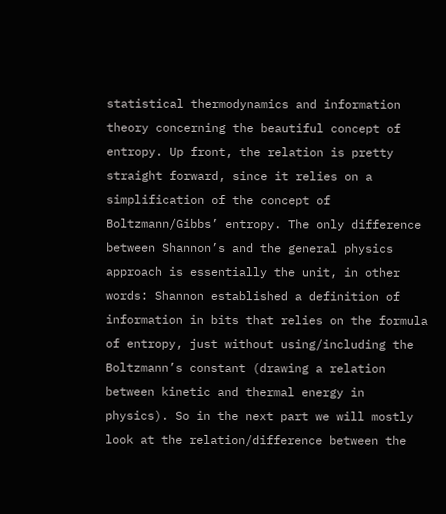statistical thermodynamics and information theory concerning the beautiful concept of entropy. Up front, the relation is pretty straight forward, since it relies on a simplification of the concept of Boltzmann/Gibbs’ entropy. The only difference between Shannon’s and the general physics approach is essentially the unit, in other words: Shannon established a definition of information in bits that relies on the formula of entropy, just without using/including the Boltzmann’s constant (drawing a relation between kinetic and thermal energy in physics). So in the next part we will mostly look at the relation/difference between the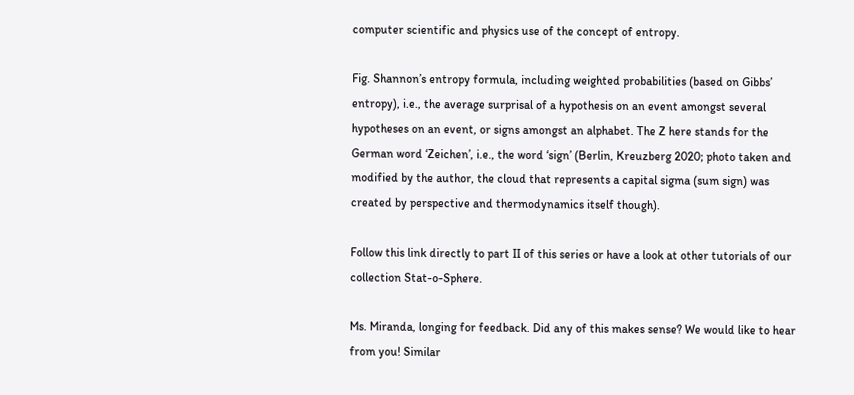computer scientific and physics use of the concept of entropy.

Fig. Shannon’s entropy formula, including weighted probabilities (based on Gibbs’ entropy), i.e., the average surprisal of a hypothesis on an event amongst several hypotheses on an event, or signs amongst an alphabet. The Z here stands for the German word ‘Zeichen’, i.e., the word ‘sign’ (Berlin, Kreuzberg 2020; photo taken and modified by the author, the cloud that represents a capital sigma (sum sign) was created by perspective and thermodynamics itself though).

Follow this link directly to part II of this series or have a look at other tutorials of our collection Stat-o-Sphere.

Ms. Miranda, longing for feedback. Did any of this makes sense? We would like to hear from you! Similar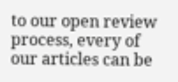to our open review process, every of our articles can be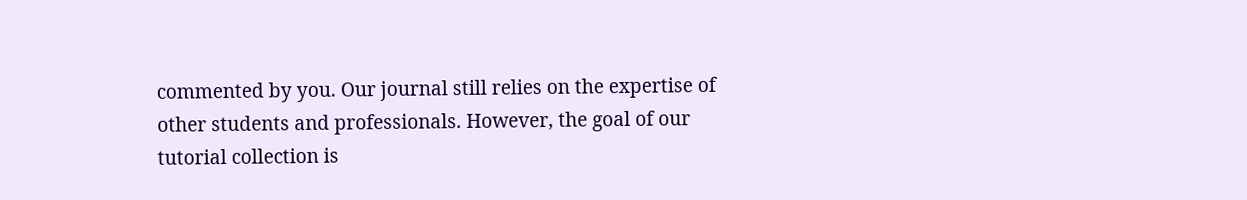commented by you. Our journal still relies on the expertise of other students and professionals. However, the goal of our tutorial collection is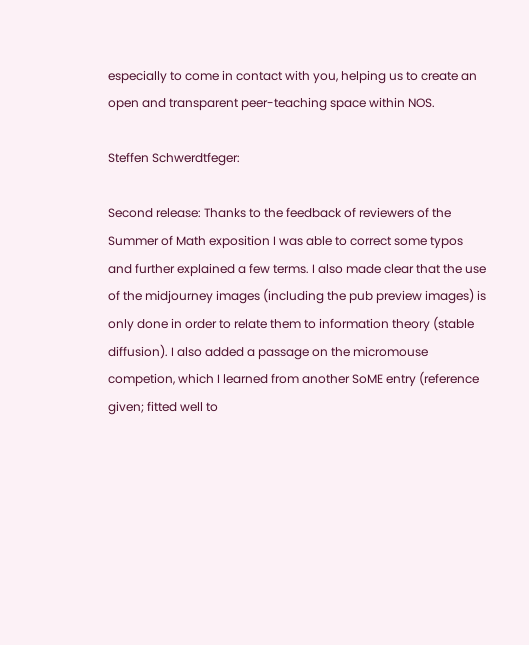especially to come in contact with you, helping us to create an open and transparent peer-teaching space within NOS.

Steffen Schwerdtfeger:

Second release: Thanks to the feedback of reviewers of the Summer of Math exposition I was able to correct some typos and further explained a few terms. I also made clear that the use of the midjourney images (including the pub preview images) is only done in order to relate them to information theory (stable diffusion). I also added a passage on the micromouse competion, which I learned from another SoME entry (reference given; fitted well to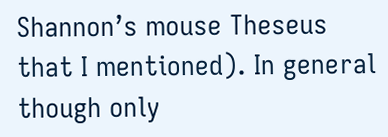Shannon’s mouse Theseus that I mentioned). In general though only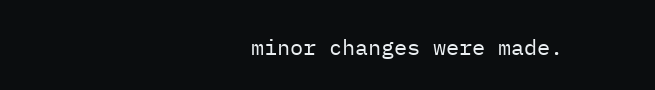minor changes were made.